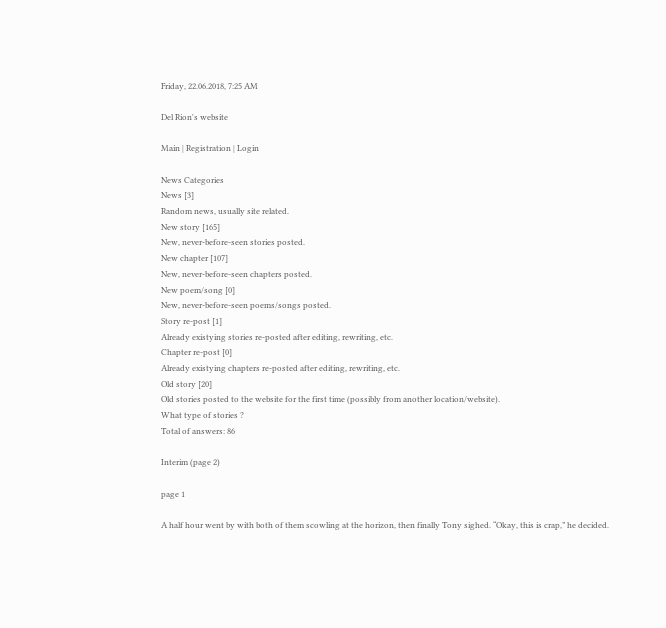Friday, 22.06.2018, 7:25 AM

Del Rion's website

Main | Registration | Login

News Categories
News [3]
Random news, usually site related.
New story [165]
New, never-before-seen stories posted.
New chapter [107]
New, never-before-seen chapters posted.
New poem/song [0]
New, never-before-seen poems/songs posted.
Story re-post [1]
Already existying stories re-posted after editing, rewriting, etc.
Chapter re-post [0]
Already existying chapters re-posted after editing, rewriting, etc.
Old story [20]
Old stories posted to the website for the first time (possibly from another location/website).
What type of stories ?
Total of answers: 86

Interim (page 2)

page 1

A half hour went by with both of them scowling at the horizon, then finally Tony sighed. “Okay, this is crap,” he decided.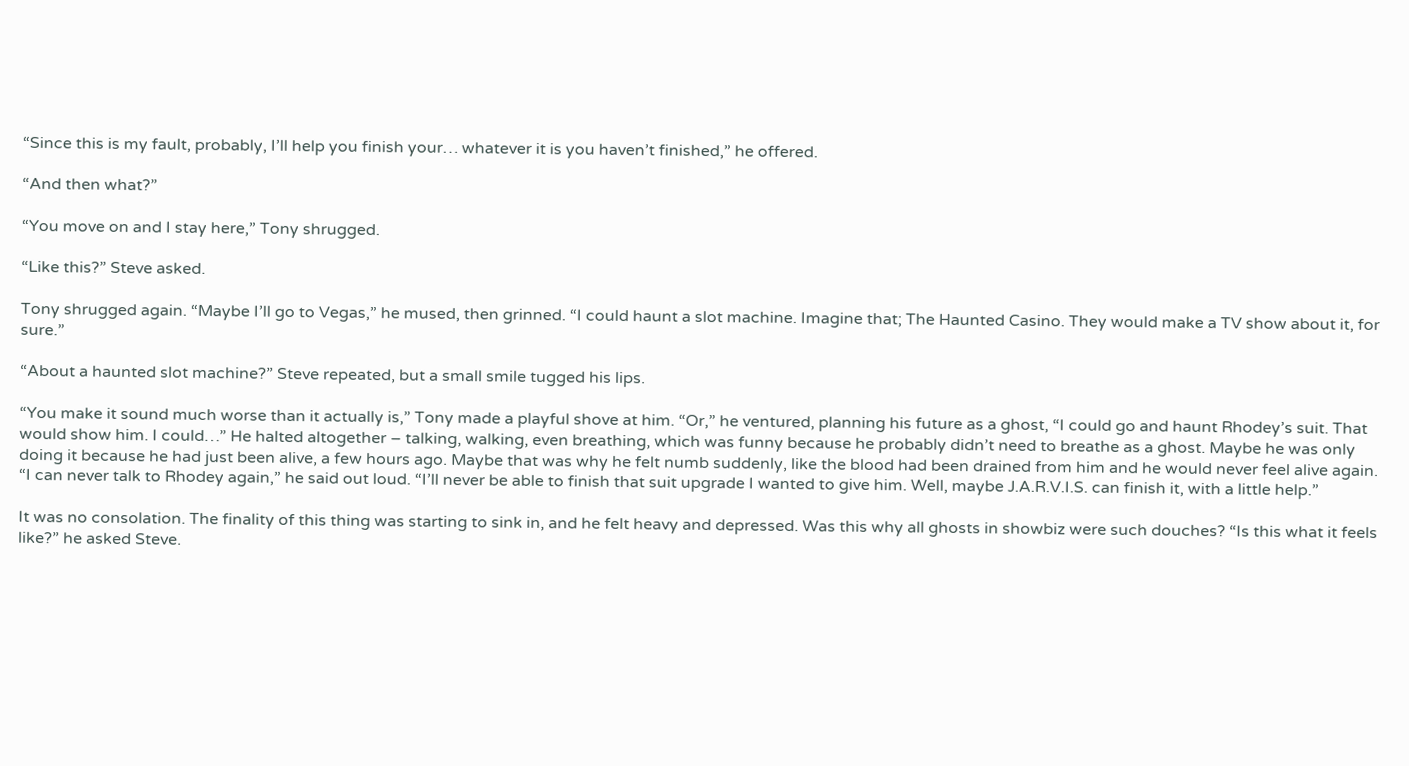“Since this is my fault, probably, I’ll help you finish your… whatever it is you haven’t finished,” he offered.

“And then what?”

“You move on and I stay here,” Tony shrugged.

“Like this?” Steve asked.

Tony shrugged again. “Maybe I’ll go to Vegas,” he mused, then grinned. “I could haunt a slot machine. Imagine that; The Haunted Casino. They would make a TV show about it, for sure.”

“About a haunted slot machine?” Steve repeated, but a small smile tugged his lips.

“You make it sound much worse than it actually is,” Tony made a playful shove at him. “Or,” he ventured, planning his future as a ghost, “I could go and haunt Rhodey’s suit. That would show him. I could…” He halted altogether – talking, walking, even breathing, which was funny because he probably didn’t need to breathe as a ghost. Maybe he was only doing it because he had just been alive, a few hours ago. Maybe that was why he felt numb suddenly, like the blood had been drained from him and he would never feel alive again. “I can never talk to Rhodey again,” he said out loud. “I’ll never be able to finish that suit upgrade I wanted to give him. Well, maybe J.A.R.V.I.S. can finish it, with a little help.”

It was no consolation. The finality of this thing was starting to sink in, and he felt heavy and depressed. Was this why all ghosts in showbiz were such douches? “Is this what it feels like?” he asked Steve.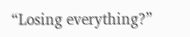“Losing everything?”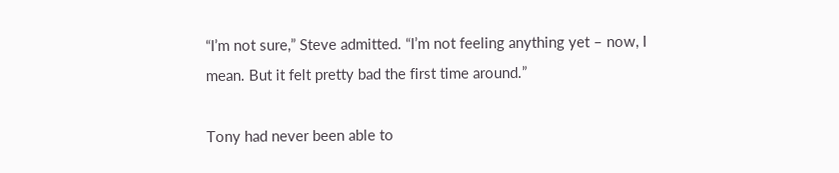“I’m not sure,” Steve admitted. “I’m not feeling anything yet – now, I mean. But it felt pretty bad the first time around.”

Tony had never been able to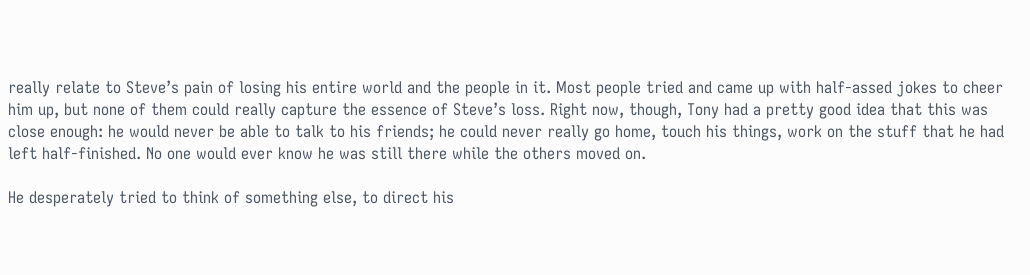really relate to Steve’s pain of losing his entire world and the people in it. Most people tried and came up with half-assed jokes to cheer him up, but none of them could really capture the essence of Steve’s loss. Right now, though, Tony had a pretty good idea that this was close enough: he would never be able to talk to his friends; he could never really go home, touch his things, work on the stuff that he had left half-finished. No one would ever know he was still there while the others moved on.

He desperately tried to think of something else, to direct his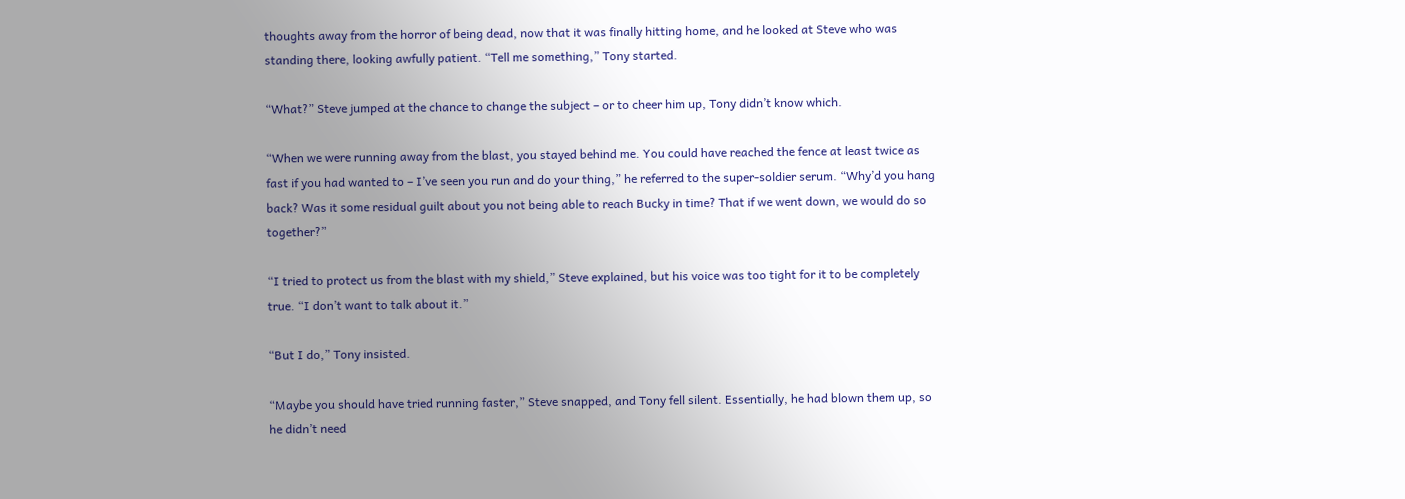thoughts away from the horror of being dead, now that it was finally hitting home, and he looked at Steve who was standing there, looking awfully patient. “Tell me something,” Tony started.

“What?” Steve jumped at the chance to change the subject – or to cheer him up, Tony didn’t know which.

“When we were running away from the blast, you stayed behind me. You could have reached the fence at least twice as fast if you had wanted to – I’ve seen you run and do your thing,” he referred to the super-soldier serum. “Why’d you hang back? Was it some residual guilt about you not being able to reach Bucky in time? That if we went down, we would do so together?”

“I tried to protect us from the blast with my shield,” Steve explained, but his voice was too tight for it to be completely true. “I don’t want to talk about it.”

“But I do,” Tony insisted.

“Maybe you should have tried running faster,” Steve snapped, and Tony fell silent. Essentially, he had blown them up, so he didn’t need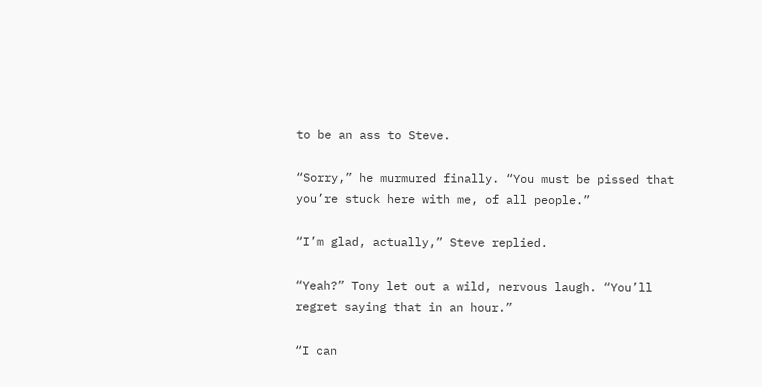to be an ass to Steve.

“Sorry,” he murmured finally. “You must be pissed that you’re stuck here with me, of all people.”

“I’m glad, actually,” Steve replied.

“Yeah?” Tony let out a wild, nervous laugh. “You’ll regret saying that in an hour.”

“I can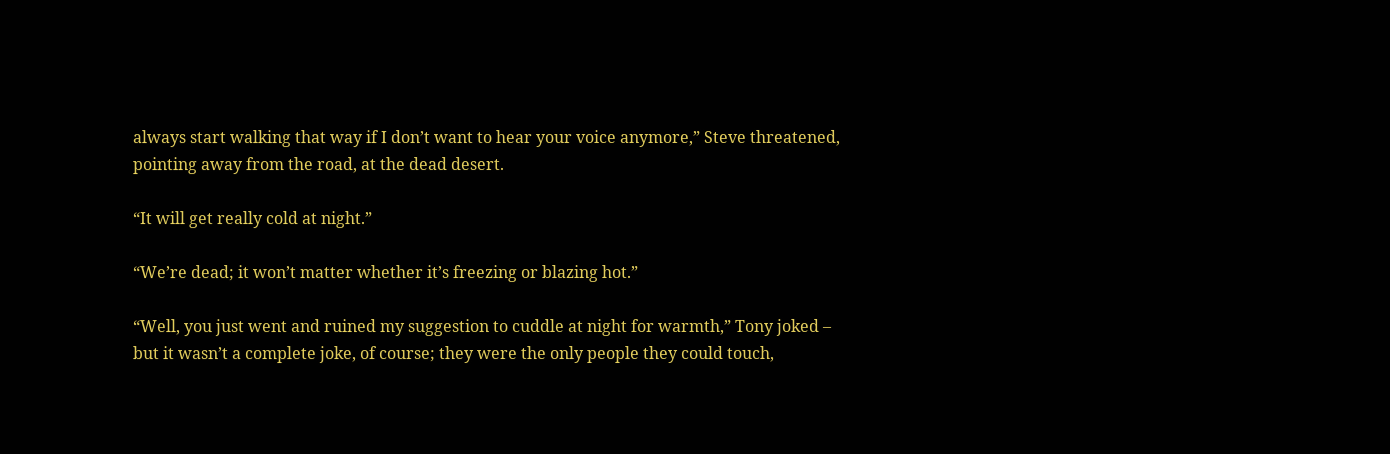always start walking that way if I don’t want to hear your voice anymore,” Steve threatened, pointing away from the road, at the dead desert.

“It will get really cold at night.”

“We’re dead; it won’t matter whether it’s freezing or blazing hot.”

“Well, you just went and ruined my suggestion to cuddle at night for warmth,” Tony joked – but it wasn’t a complete joke, of course; they were the only people they could touch,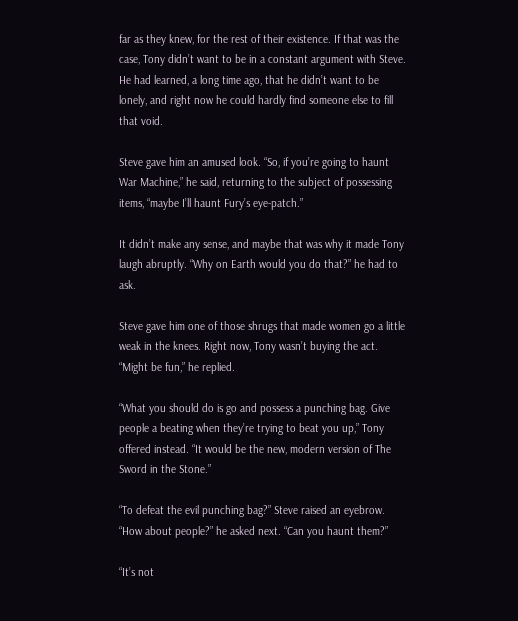far as they knew, for the rest of their existence. If that was the case, Tony didn’t want to be in a constant argument with Steve. He had learned, a long time ago, that he didn’t want to be lonely, and right now he could hardly find someone else to fill that void.

Steve gave him an amused look. “So, if you’re going to haunt War Machine,” he said, returning to the subject of possessing items, “maybe I’ll haunt Fury’s eye-patch.”

It didn’t make any sense, and maybe that was why it made Tony laugh abruptly. “Why on Earth would you do that?” he had to ask.

Steve gave him one of those shrugs that made women go a little weak in the knees. Right now, Tony wasn’t buying the act. “Might be fun,” he replied.

“What you should do is go and possess a punching bag. Give people a beating when they’re trying to beat you up,” Tony offered instead. “It would be the new, modern version of The Sword in the Stone.”

“To defeat the evil punching bag?” Steve raised an eyebrow. “How about people?” he asked next. “Can you haunt them?”

“It’s not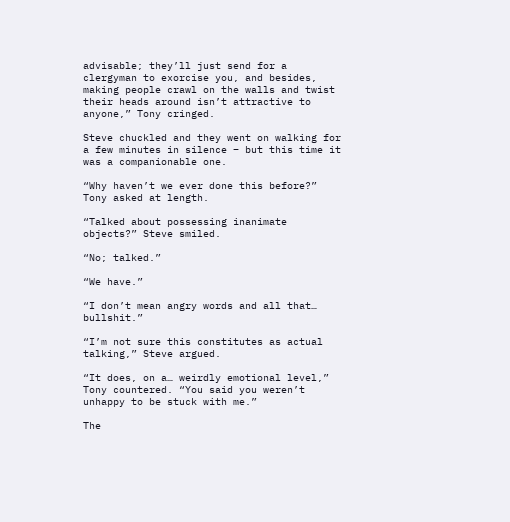advisable; they’ll just send for a clergyman to exorcise you, and besides, making people crawl on the walls and twist their heads around isn’t attractive to anyone,” Tony cringed.

Steve chuckled and they went on walking for a few minutes in silence – but this time it was a companionable one.

“Why haven’t we ever done this before?” Tony asked at length.

“Talked about possessing inanimate objects?” Steve smiled.

“No; talked.”

“We have.”

“I don’t mean angry words and all that… bullshit.”

“I’m not sure this constitutes as actual talking,” Steve argued.

“It does, on a… weirdly emotional level,” Tony countered. “You said you weren’t unhappy to be stuck with me.”

The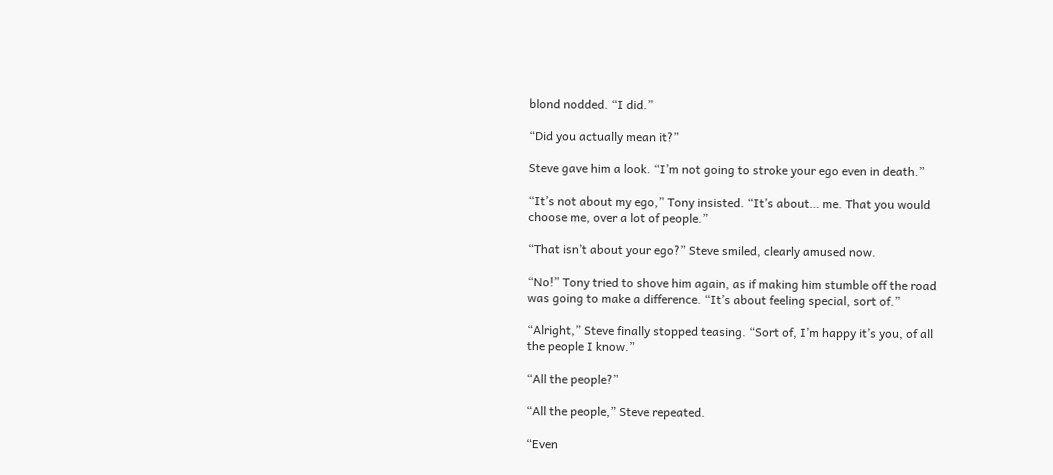blond nodded. “I did.”

“Did you actually mean it?”

Steve gave him a look. “I’m not going to stroke your ego even in death.”

“It’s not about my ego,” Tony insisted. “It’s about… me. That you would choose me, over a lot of people.”

“That isn’t about your ego?” Steve smiled, clearly amused now.

“No!” Tony tried to shove him again, as if making him stumble off the road was going to make a difference. “It’s about feeling special, sort of.”

“Alright,” Steve finally stopped teasing. “Sort of, I’m happy it’s you, of all the people I know.”

“All the people?”

“All the people,” Steve repeated.

“Even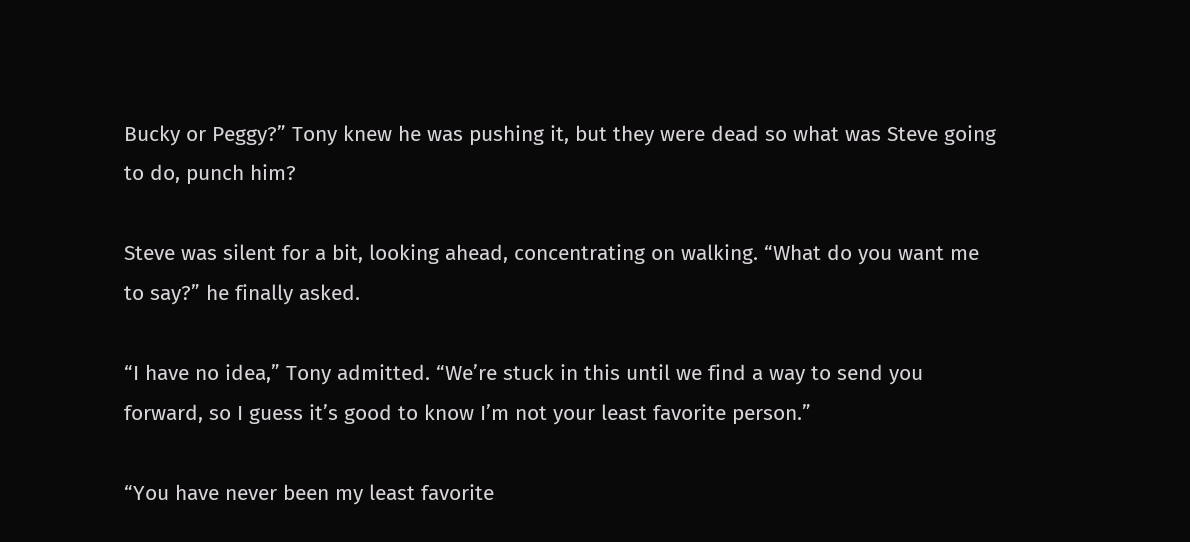Bucky or Peggy?” Tony knew he was pushing it, but they were dead so what was Steve going to do, punch him?

Steve was silent for a bit, looking ahead, concentrating on walking. “What do you want me to say?” he finally asked.

“I have no idea,” Tony admitted. “We’re stuck in this until we find a way to send you forward, so I guess it’s good to know I’m not your least favorite person.”

“You have never been my least favorite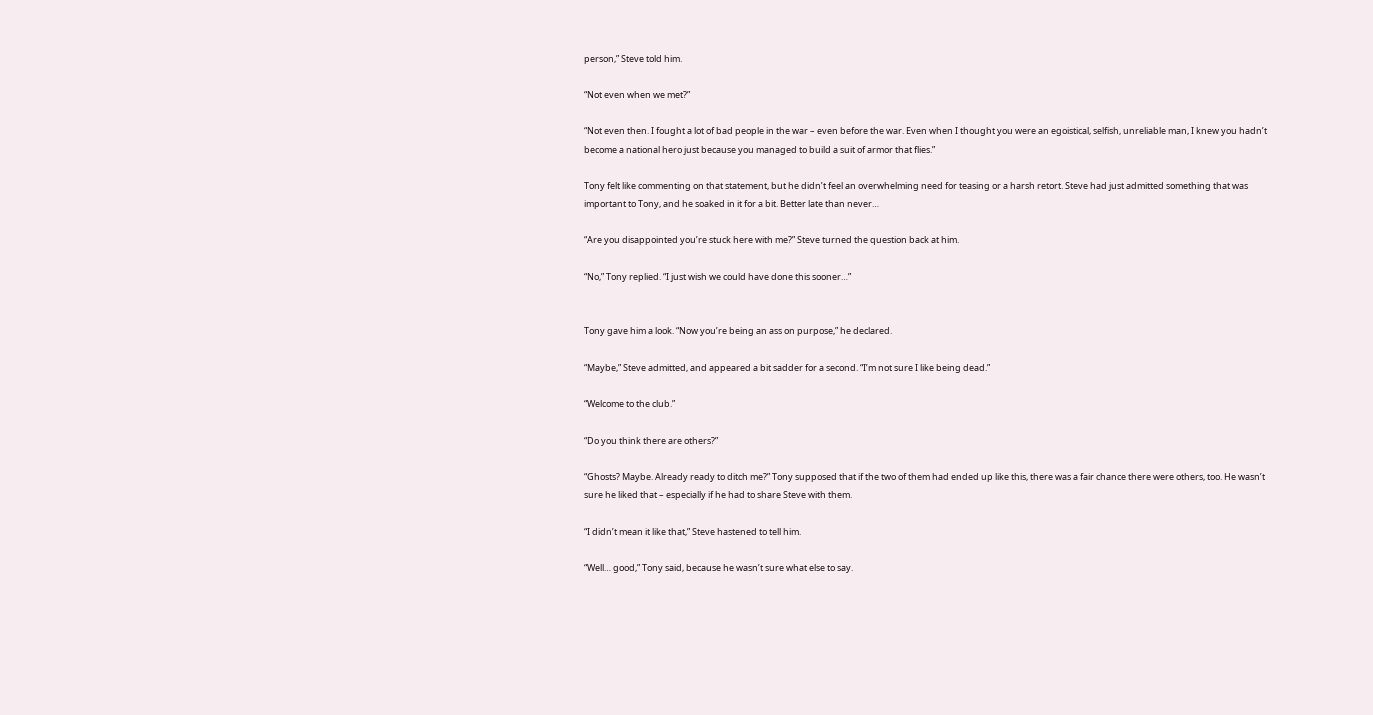person,” Steve told him.

“Not even when we met?”

“Not even then. I fought a lot of bad people in the war – even before the war. Even when I thought you were an egoistical, selfish, unreliable man, I knew you hadn’t become a national hero just because you managed to build a suit of armor that flies.”

Tony felt like commenting on that statement, but he didn’t feel an overwhelming need for teasing or a harsh retort. Steve had just admitted something that was important to Tony, and he soaked in it for a bit. Better late than never…

“Are you disappointed you’re stuck here with me?” Steve turned the question back at him.

“No,” Tony replied. “I just wish we could have done this sooner…”


Tony gave him a look. “Now you’re being an ass on purpose,” he declared.

“Maybe,” Steve admitted, and appeared a bit sadder for a second. “I’m not sure I like being dead.”

“Welcome to the club.”

“Do you think there are others?”

“Ghosts? Maybe. Already ready to ditch me?” Tony supposed that if the two of them had ended up like this, there was a fair chance there were others, too. He wasn’t sure he liked that – especially if he had to share Steve with them.

“I didn’t mean it like that,” Steve hastened to tell him.

“Well… good,” Tony said, because he wasn’t sure what else to say.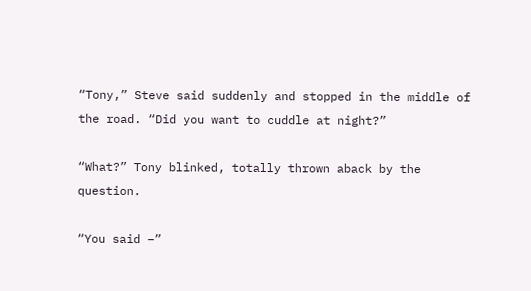“Tony,” Steve said suddenly and stopped in the middle of the road. “Did you want to cuddle at night?”

“What?” Tony blinked, totally thrown aback by the question.

“You said –”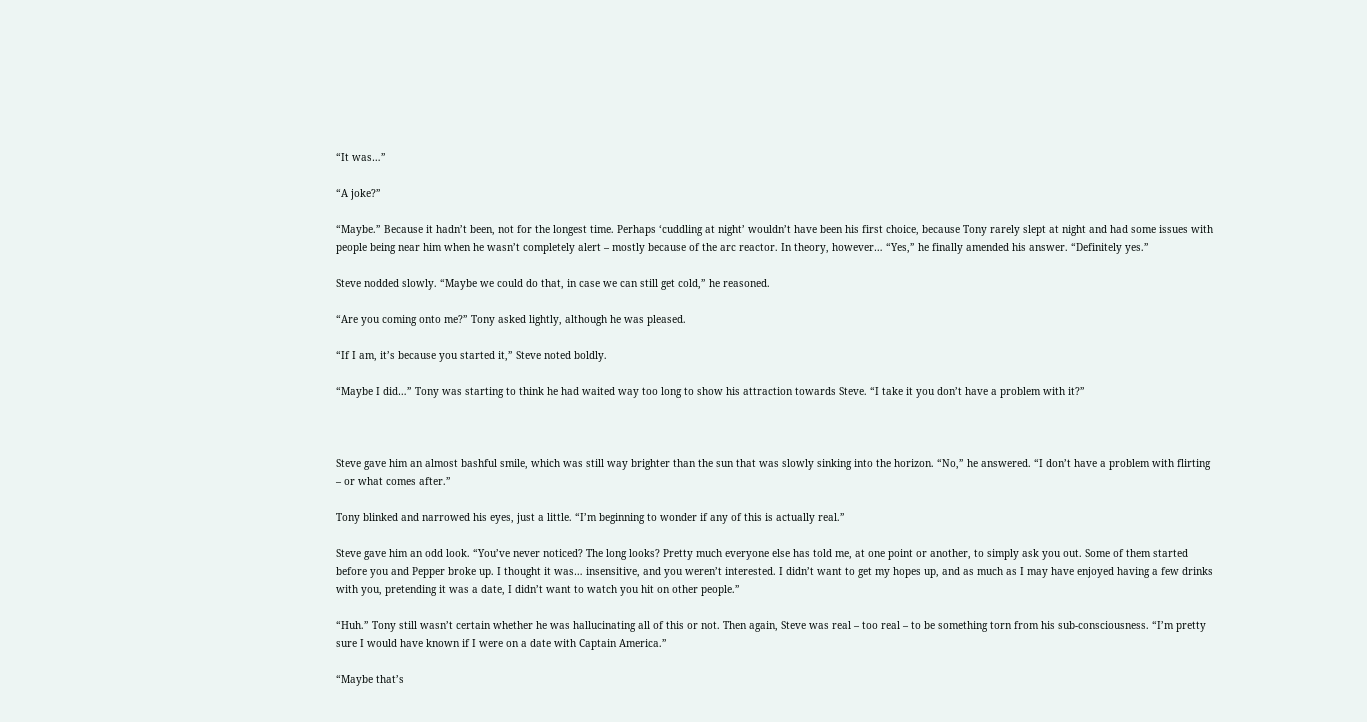“It was…”

“A joke?”

“Maybe.” Because it hadn’t been, not for the longest time. Perhaps ‘cuddling at night’ wouldn’t have been his first choice, because Tony rarely slept at night and had some issues with people being near him when he wasn’t completely alert – mostly because of the arc reactor. In theory, however… “Yes,” he finally amended his answer. “Definitely yes.”

Steve nodded slowly. “Maybe we could do that, in case we can still get cold,” he reasoned.

“Are you coming onto me?” Tony asked lightly, although he was pleased.

“If I am, it’s because you started it,” Steve noted boldly.

“Maybe I did…” Tony was starting to think he had waited way too long to show his attraction towards Steve. “I take it you don’t have a problem with it?”



Steve gave him an almost bashful smile, which was still way brighter than the sun that was slowly sinking into the horizon. “No,” he answered. “I don’t have a problem with flirting – or what comes after.”

Tony blinked and narrowed his eyes, just a little. “I’m beginning to wonder if any of this is actually real.”

Steve gave him an odd look. “You’ve never noticed? The long looks? Pretty much everyone else has told me, at one point or another, to simply ask you out. Some of them started before you and Pepper broke up. I thought it was… insensitive, and you weren’t interested. I didn’t want to get my hopes up, and as much as I may have enjoyed having a few drinks with you, pretending it was a date, I didn’t want to watch you hit on other people.”

“Huh.” Tony still wasn’t certain whether he was hallucinating all of this or not. Then again, Steve was real – too real – to be something torn from his sub-consciousness. “I’m pretty sure I would have known if I were on a date with Captain America.”

“Maybe that’s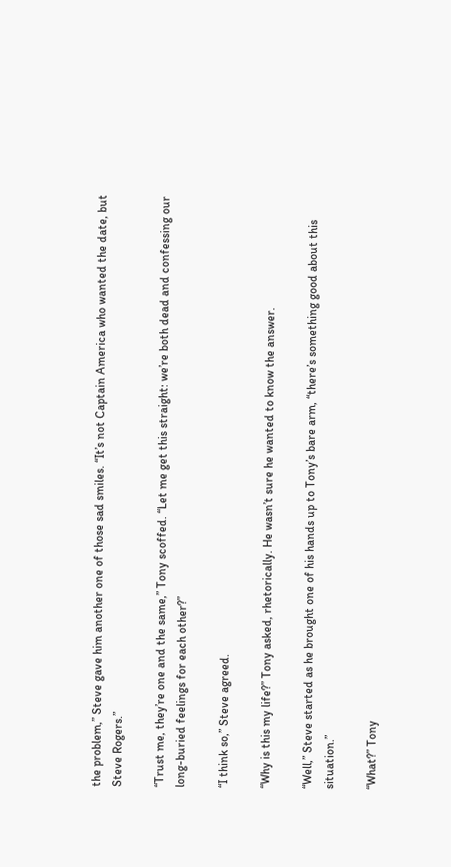the problem,” Steve gave him another one of those sad smiles. “It’s not Captain America who wanted the date, but Steve Rogers.”

“Trust me, they’re one and the same,” Tony scoffed. “Let me get this straight: we’re both dead and confessing our long-buried feelings for each other?”

“I think so,” Steve agreed.

“Why is this my life?” Tony asked, rhetorically. He wasn’t sure he wanted to know the answer.

“Well,” Steve started as he brought one of his hands up to Tony’s bare arm, “there’s something good about this situation.”

“What?” Tony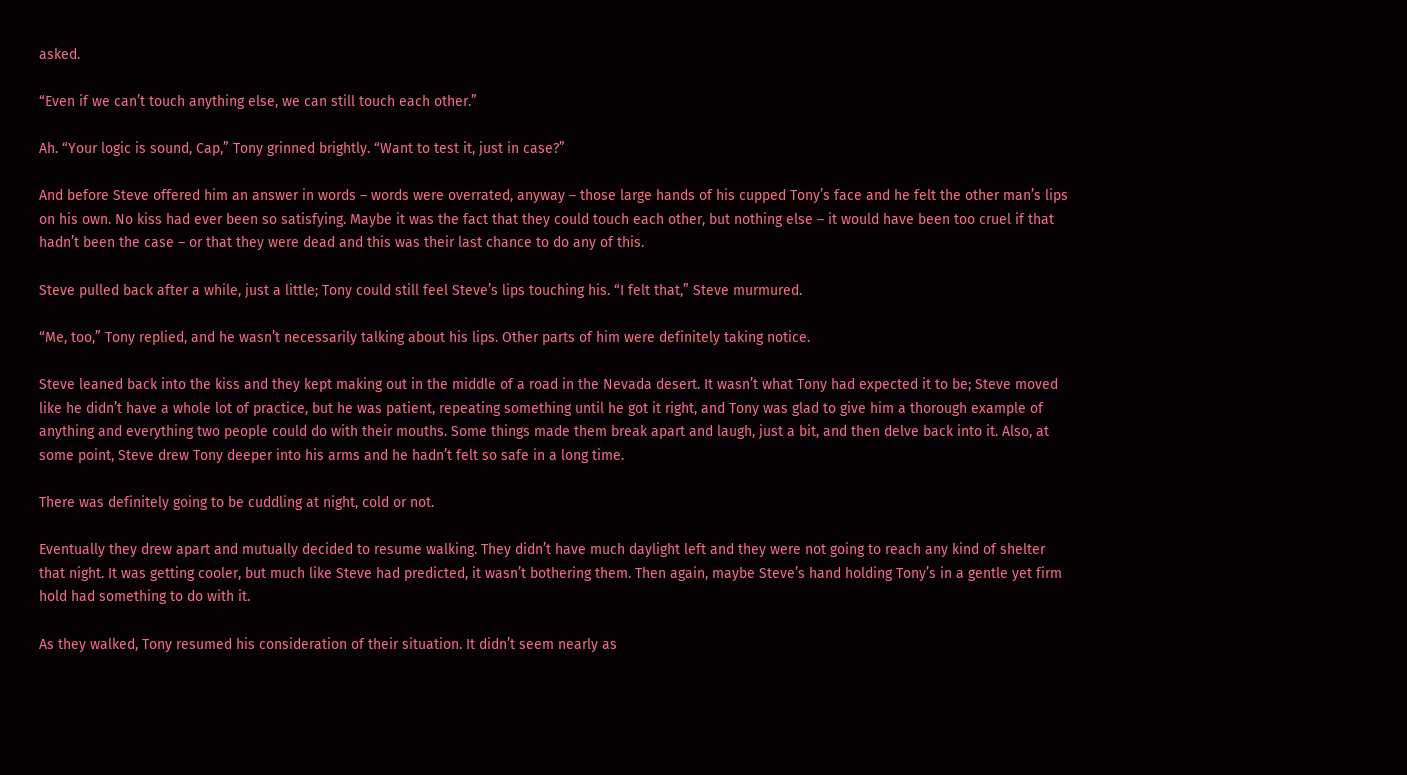asked.

“Even if we can’t touch anything else, we can still touch each other.”

Ah. “Your logic is sound, Cap,” Tony grinned brightly. “Want to test it, just in case?”

And before Steve offered him an answer in words – words were overrated, anyway – those large hands of his cupped Tony’s face and he felt the other man’s lips on his own. No kiss had ever been so satisfying. Maybe it was the fact that they could touch each other, but nothing else – it would have been too cruel if that hadn’t been the case – or that they were dead and this was their last chance to do any of this.

Steve pulled back after a while, just a little; Tony could still feel Steve’s lips touching his. “I felt that,” Steve murmured.

“Me, too,” Tony replied, and he wasn’t necessarily talking about his lips. Other parts of him were definitely taking notice.

Steve leaned back into the kiss and they kept making out in the middle of a road in the Nevada desert. It wasn’t what Tony had expected it to be; Steve moved like he didn’t have a whole lot of practice, but he was patient, repeating something until he got it right, and Tony was glad to give him a thorough example of anything and everything two people could do with their mouths. Some things made them break apart and laugh, just a bit, and then delve back into it. Also, at some point, Steve drew Tony deeper into his arms and he hadn’t felt so safe in a long time.

There was definitely going to be cuddling at night, cold or not.

Eventually they drew apart and mutually decided to resume walking. They didn’t have much daylight left and they were not going to reach any kind of shelter that night. It was getting cooler, but much like Steve had predicted, it wasn’t bothering them. Then again, maybe Steve’s hand holding Tony’s in a gentle yet firm hold had something to do with it.

As they walked, Tony resumed his consideration of their situation. It didn’t seem nearly as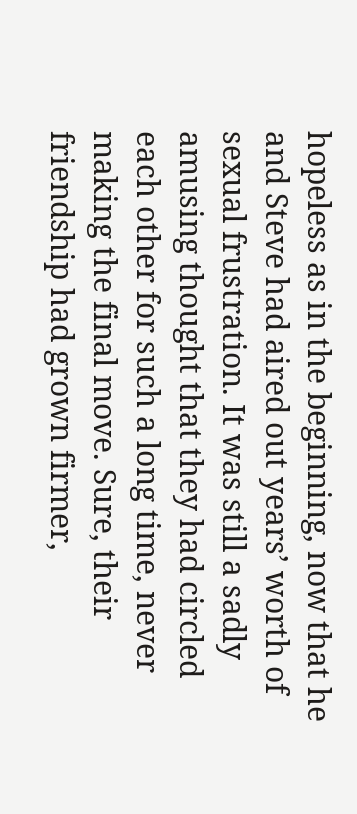hopeless as in the beginning, now that he and Steve had aired out years’ worth of sexual frustration. It was still a sadly amusing thought that they had circled each other for such a long time, never making the final move. Sure, their friendship had grown firmer,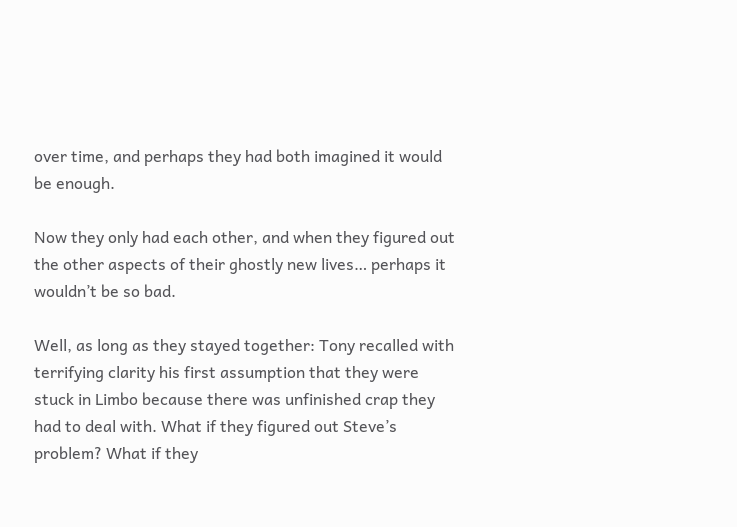over time, and perhaps they had both imagined it would be enough.

Now they only had each other, and when they figured out the other aspects of their ghostly new lives… perhaps it wouldn’t be so bad.

Well, as long as they stayed together: Tony recalled with terrifying clarity his first assumption that they were stuck in Limbo because there was unfinished crap they had to deal with. What if they figured out Steve’s problem? What if they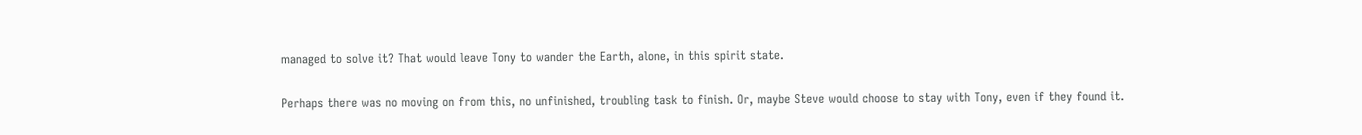managed to solve it? That would leave Tony to wander the Earth, alone, in this spirit state.

Perhaps there was no moving on from this, no unfinished, troubling task to finish. Or, maybe Steve would choose to stay with Tony, even if they found it.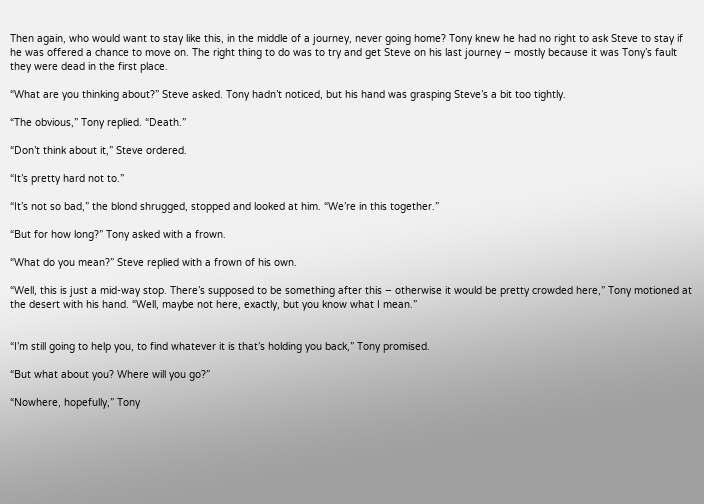Then again, who would want to stay like this, in the middle of a journey, never going home? Tony knew he had no right to ask Steve to stay if he was offered a chance to move on. The right thing to do was to try and get Steve on his last journey – mostly because it was Tony’s fault they were dead in the first place.

“What are you thinking about?” Steve asked. Tony hadn’t noticed, but his hand was grasping Steve’s a bit too tightly.

“The obvious,” Tony replied. “Death.”

“Don’t think about it,” Steve ordered.

“It’s pretty hard not to.”

“It’s not so bad,” the blond shrugged, stopped and looked at him. “We’re in this together.”

“But for how long?” Tony asked with a frown.

“What do you mean?” Steve replied with a frown of his own.

“Well, this is just a mid-way stop. There’s supposed to be something after this – otherwise it would be pretty crowded here,” Tony motioned at the desert with his hand. “Well, maybe not here, exactly, but you know what I mean.”


“I’m still going to help you, to find whatever it is that’s holding you back,” Tony promised.

“But what about you? Where will you go?”

“Nowhere, hopefully,” Tony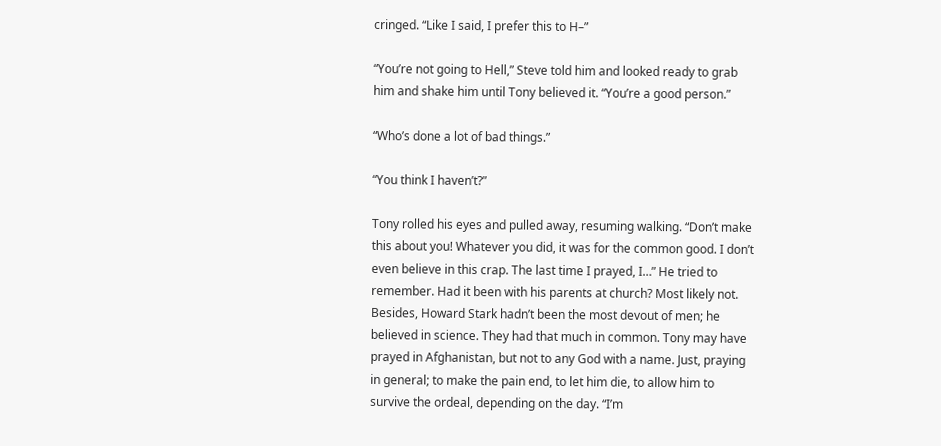cringed. “Like I said, I prefer this to H–”

“You’re not going to Hell,” Steve told him and looked ready to grab him and shake him until Tony believed it. “You’re a good person.”

“Who’s done a lot of bad things.”

“You think I haven’t?”

Tony rolled his eyes and pulled away, resuming walking. “Don’t make this about you! Whatever you did, it was for the common good. I don’t even believe in this crap. The last time I prayed, I…” He tried to remember. Had it been with his parents at church? Most likely not. Besides, Howard Stark hadn’t been the most devout of men; he believed in science. They had that much in common. Tony may have prayed in Afghanistan, but not to any God with a name. Just, praying in general; to make the pain end, to let him die, to allow him to survive the ordeal, depending on the day. “I’m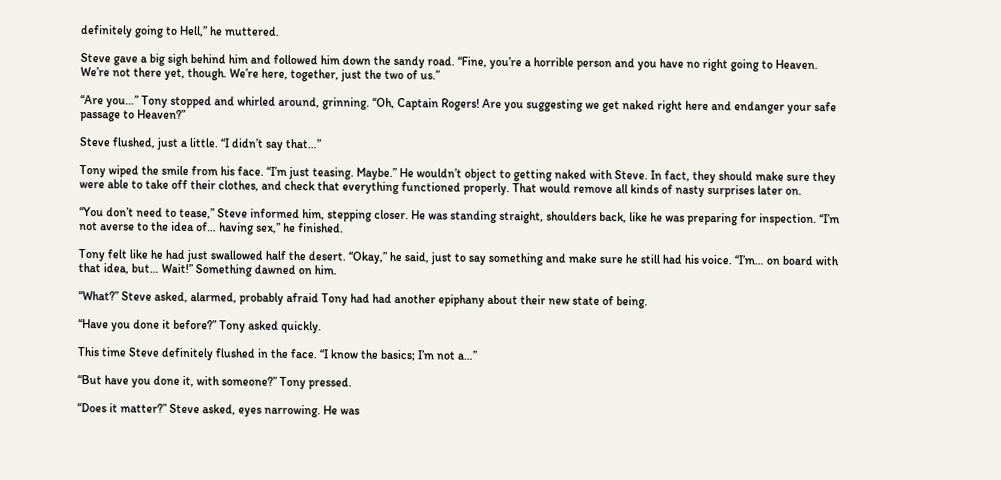definitely going to Hell,” he muttered.

Steve gave a big sigh behind him and followed him down the sandy road. “Fine, you’re a horrible person and you have no right going to Heaven. We’re not there yet, though. We’re here, together, just the two of us.”

“Are you…” Tony stopped and whirled around, grinning. “Oh, Captain Rogers! Are you suggesting we get naked right here and endanger your safe passage to Heaven?”

Steve flushed, just a little. “I didn’t say that…”

Tony wiped the smile from his face. “I’m just teasing. Maybe.” He wouldn’t object to getting naked with Steve. In fact, they should make sure they were able to take off their clothes, and check that everything functioned properly. That would remove all kinds of nasty surprises later on.

“You don’t need to tease,” Steve informed him, stepping closer. He was standing straight, shoulders back, like he was preparing for inspection. “I’m not averse to the idea of… having sex,” he finished.

Tony felt like he had just swallowed half the desert. “Okay,” he said, just to say something and make sure he still had his voice. “I’m… on board with that idea, but… Wait!” Something dawned on him.

“What?” Steve asked, alarmed, probably afraid Tony had had another epiphany about their new state of being.

“Have you done it before?” Tony asked quickly.

This time Steve definitely flushed in the face. “I know the basics; I’m not a…”

“But have you done it, with someone?” Tony pressed.

“Does it matter?” Steve asked, eyes narrowing. He was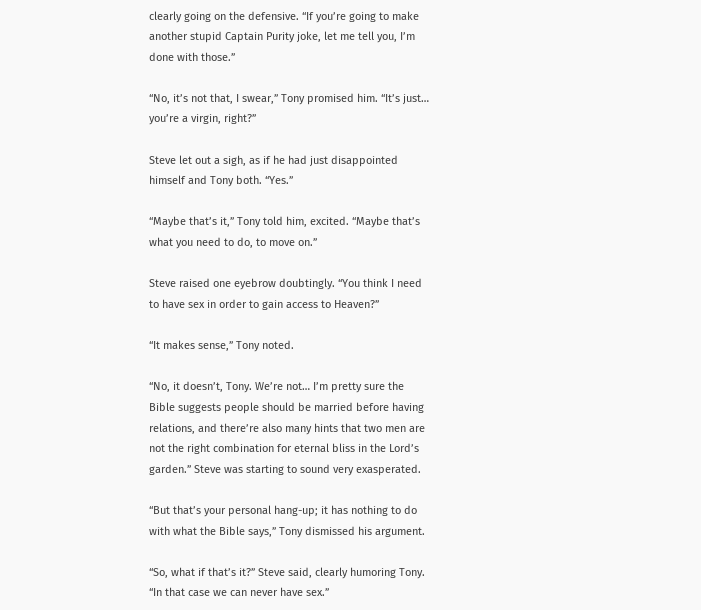clearly going on the defensive. “If you’re going to make another stupid Captain Purity joke, let me tell you, I’m done with those.”

“No, it’s not that, I swear,” Tony promised him. “It’s just… you’re a virgin, right?”

Steve let out a sigh, as if he had just disappointed himself and Tony both. “Yes.”

“Maybe that’s it,” Tony told him, excited. “Maybe that’s what you need to do, to move on.”

Steve raised one eyebrow doubtingly. “You think I need to have sex in order to gain access to Heaven?”

“It makes sense,” Tony noted.

“No, it doesn’t, Tony. We’re not… I’m pretty sure the Bible suggests people should be married before having relations, and there’re also many hints that two men are not the right combination for eternal bliss in the Lord’s garden.” Steve was starting to sound very exasperated.

“But that’s your personal hang-up; it has nothing to do with what the Bible says,” Tony dismissed his argument.

“So, what if that’s it?” Steve said, clearly humoring Tony. “In that case we can never have sex.”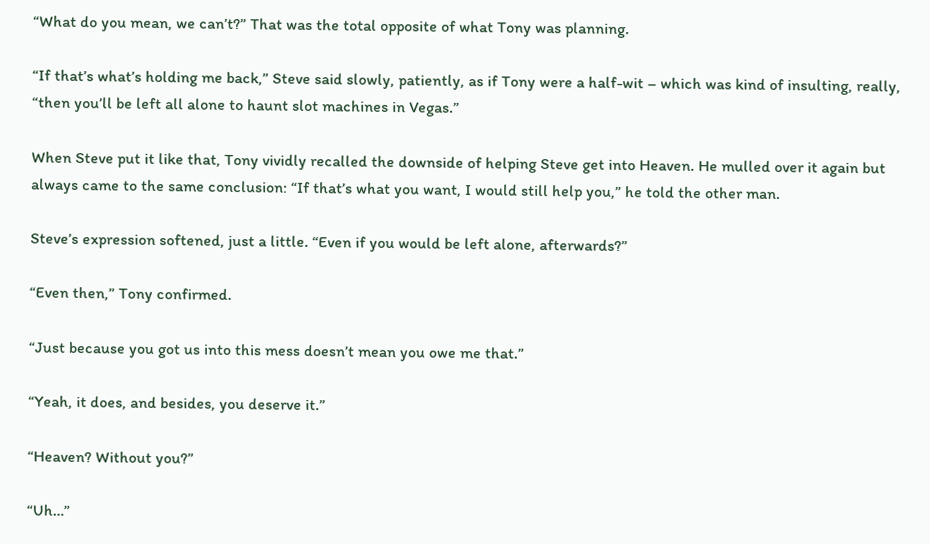“What do you mean, we can’t?” That was the total opposite of what Tony was planning.

“If that’s what’s holding me back,” Steve said slowly, patiently, as if Tony were a half-wit – which was kind of insulting, really, “then you’ll be left all alone to haunt slot machines in Vegas.”

When Steve put it like that, Tony vividly recalled the downside of helping Steve get into Heaven. He mulled over it again but always came to the same conclusion: “If that’s what you want, I would still help you,” he told the other man.

Steve’s expression softened, just a little. “Even if you would be left alone, afterwards?”

“Even then,” Tony confirmed.

“Just because you got us into this mess doesn’t mean you owe me that.”

“Yeah, it does, and besides, you deserve it.”

“Heaven? Without you?”

“Uh…”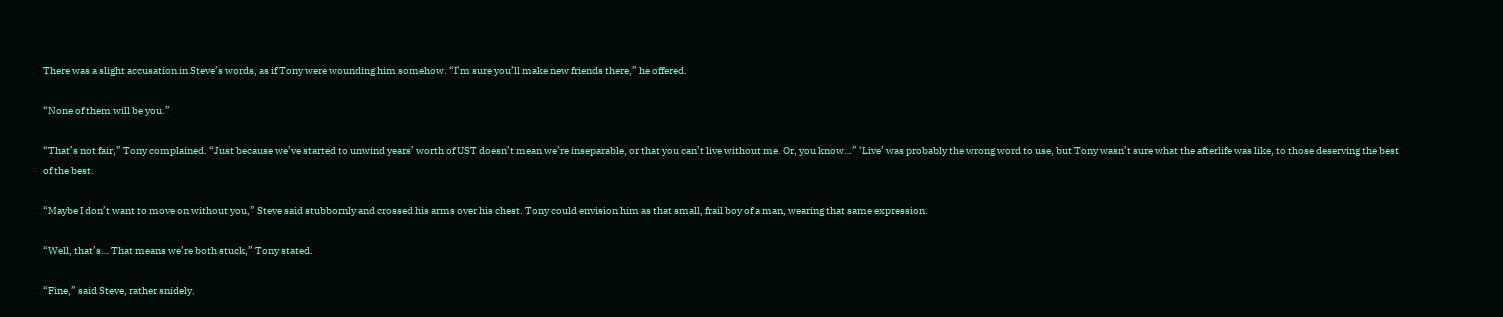There was a slight accusation in Steve’s words, as if Tony were wounding him somehow. “I’m sure you’ll make new friends there,” he offered.

“None of them will be you.”

“That’s not fair,” Tony complained. “Just because we’ve started to unwind years’ worth of UST doesn’t mean we’re inseparable, or that you can’t live without me. Or, you know…” ‘Live’ was probably the wrong word to use, but Tony wasn’t sure what the afterlife was like, to those deserving the best of the best.

“Maybe I don’t want to move on without you,” Steve said stubbornly and crossed his arms over his chest. Tony could envision him as that small, frail boy of a man, wearing that same expression.

“Well, that’s… That means we’re both stuck,” Tony stated.

“Fine,” said Steve, rather snidely.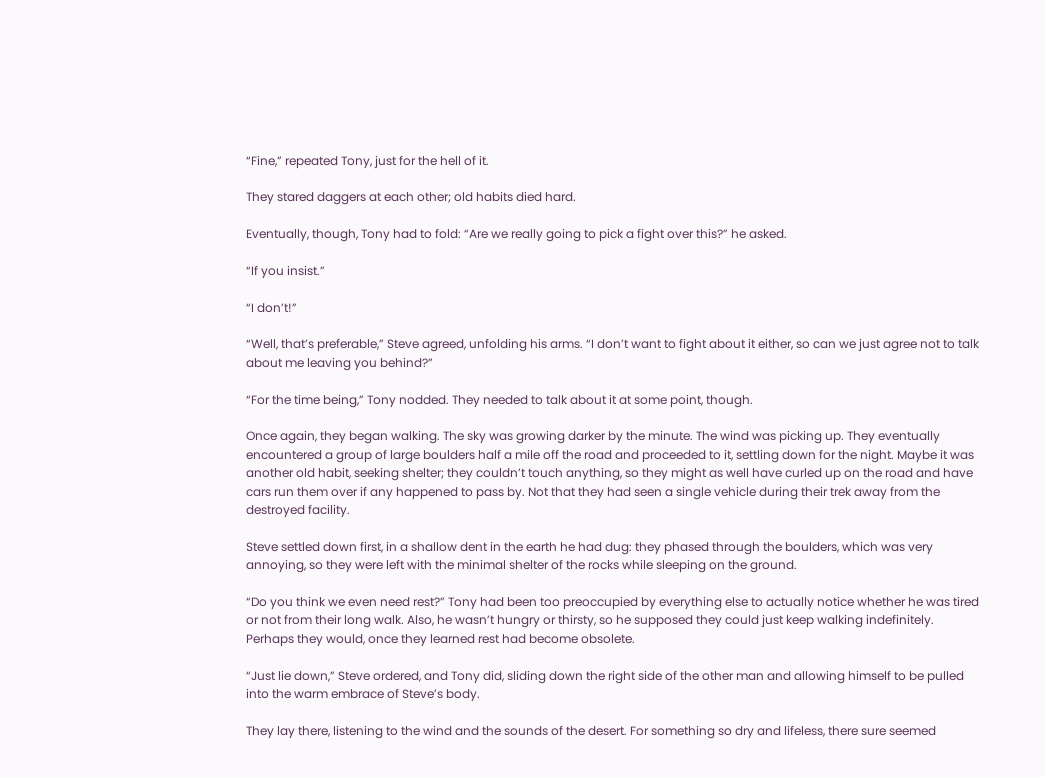“Fine,” repeated Tony, just for the hell of it.

They stared daggers at each other; old habits died hard.

Eventually, though, Tony had to fold: “Are we really going to pick a fight over this?” he asked.

“If you insist.”

“I don’t!”

“Well, that’s preferable,” Steve agreed, unfolding his arms. “I don’t want to fight about it either, so can we just agree not to talk about me leaving you behind?”

“For the time being,” Tony nodded. They needed to talk about it at some point, though.

Once again, they began walking. The sky was growing darker by the minute. The wind was picking up. They eventually encountered a group of large boulders half a mile off the road and proceeded to it, settling down for the night. Maybe it was another old habit, seeking shelter; they couldn’t touch anything, so they might as well have curled up on the road and have cars run them over if any happened to pass by. Not that they had seen a single vehicle during their trek away from the destroyed facility.

Steve settled down first, in a shallow dent in the earth he had dug: they phased through the boulders, which was very annoying, so they were left with the minimal shelter of the rocks while sleeping on the ground.

“Do you think we even need rest?” Tony had been too preoccupied by everything else to actually notice whether he was tired or not from their long walk. Also, he wasn’t hungry or thirsty, so he supposed they could just keep walking indefinitely. Perhaps they would, once they learned rest had become obsolete.

“Just lie down,” Steve ordered, and Tony did, sliding down the right side of the other man and allowing himself to be pulled into the warm embrace of Steve’s body.

They lay there, listening to the wind and the sounds of the desert. For something so dry and lifeless, there sure seemed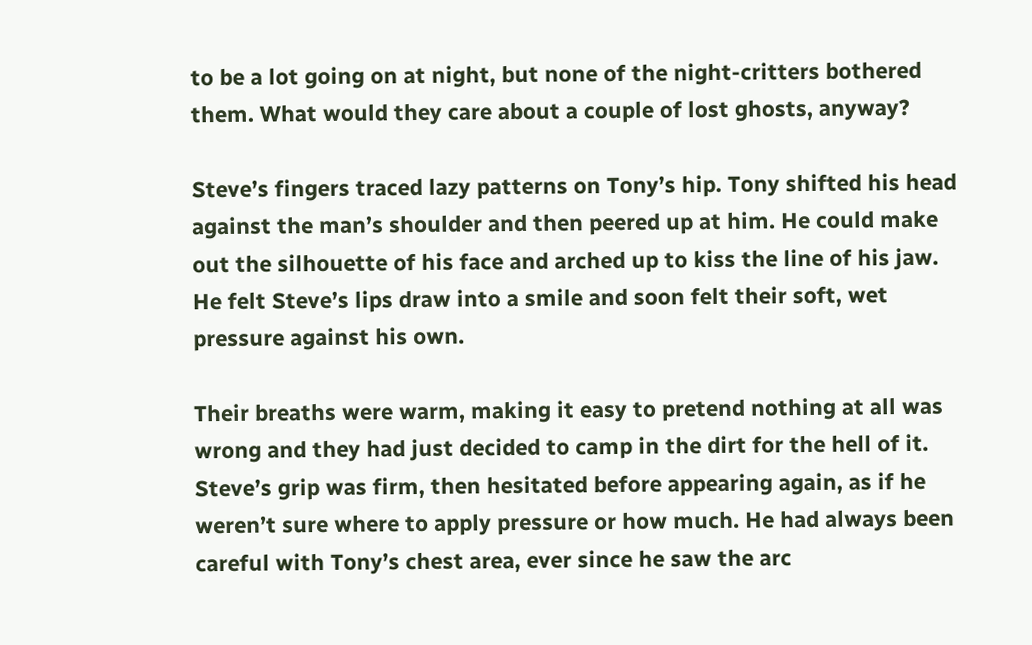to be a lot going on at night, but none of the night-critters bothered them. What would they care about a couple of lost ghosts, anyway?

Steve’s fingers traced lazy patterns on Tony’s hip. Tony shifted his head against the man’s shoulder and then peered up at him. He could make out the silhouette of his face and arched up to kiss the line of his jaw. He felt Steve’s lips draw into a smile and soon felt their soft, wet pressure against his own.

Their breaths were warm, making it easy to pretend nothing at all was wrong and they had just decided to camp in the dirt for the hell of it. Steve’s grip was firm, then hesitated before appearing again, as if he weren’t sure where to apply pressure or how much. He had always been careful with Tony’s chest area, ever since he saw the arc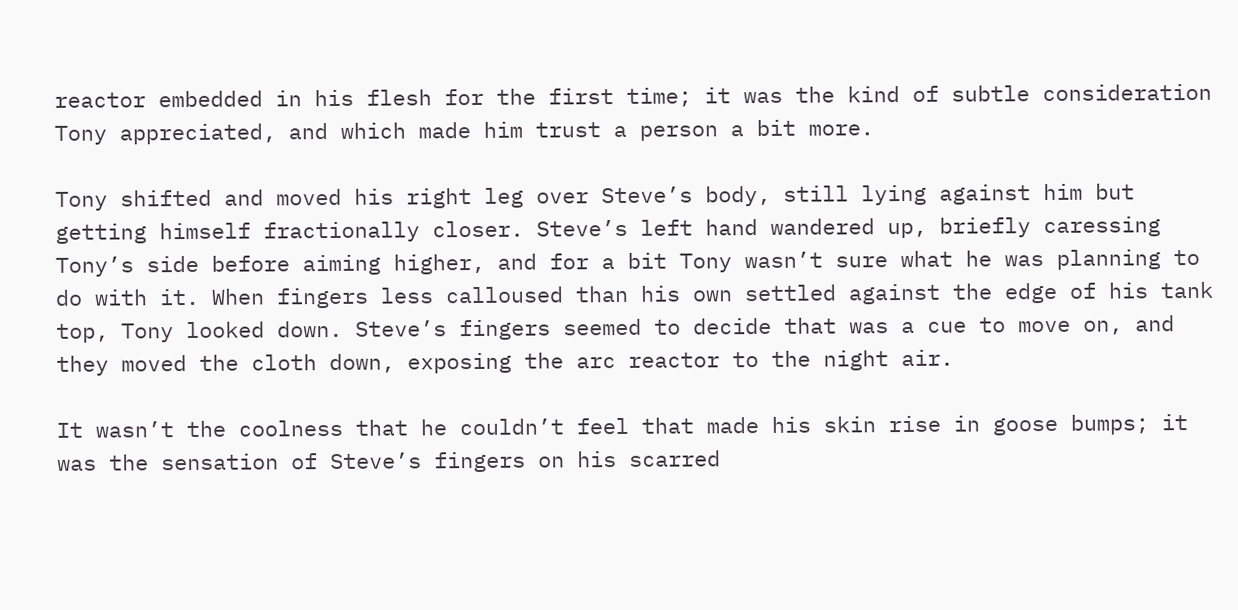reactor embedded in his flesh for the first time; it was the kind of subtle consideration Tony appreciated, and which made him trust a person a bit more.

Tony shifted and moved his right leg over Steve’s body, still lying against him but getting himself fractionally closer. Steve’s left hand wandered up, briefly caressing Tony’s side before aiming higher, and for a bit Tony wasn’t sure what he was planning to do with it. When fingers less calloused than his own settled against the edge of his tank top, Tony looked down. Steve’s fingers seemed to decide that was a cue to move on, and they moved the cloth down, exposing the arc reactor to the night air.

It wasn’t the coolness that he couldn’t feel that made his skin rise in goose bumps; it was the sensation of Steve’s fingers on his scarred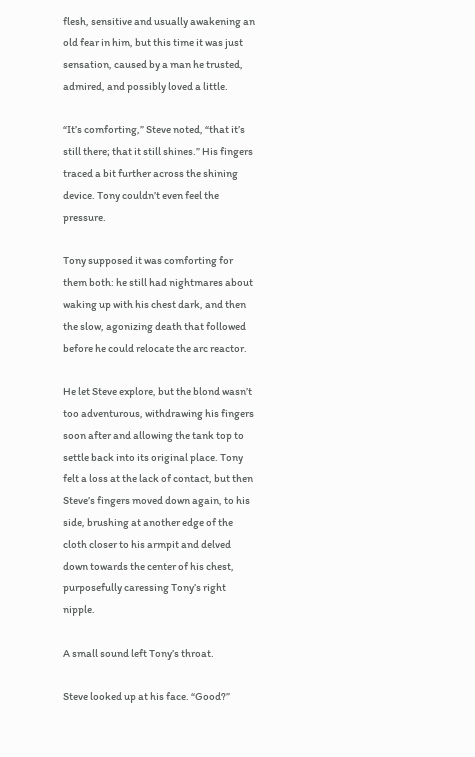flesh, sensitive and usually awakening an old fear in him, but this time it was just sensation, caused by a man he trusted, admired, and possibly loved a little.

“It’s comforting,” Steve noted, “that it’s still there; that it still shines.” His fingers traced a bit further across the shining device. Tony couldn’t even feel the pressure.

Tony supposed it was comforting for them both: he still had nightmares about waking up with his chest dark, and then the slow, agonizing death that followed before he could relocate the arc reactor.

He let Steve explore, but the blond wasn’t too adventurous, withdrawing his fingers soon after and allowing the tank top to settle back into its original place. Tony felt a loss at the lack of contact, but then Steve’s fingers moved down again, to his side, brushing at another edge of the cloth closer to his armpit and delved down towards the center of his chest, purposefully caressing Tony’s right nipple.

A small sound left Tony’s throat.

Steve looked up at his face. “Good?”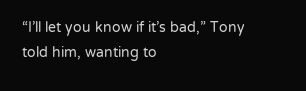“I’ll let you know if it’s bad,” Tony told him, wanting to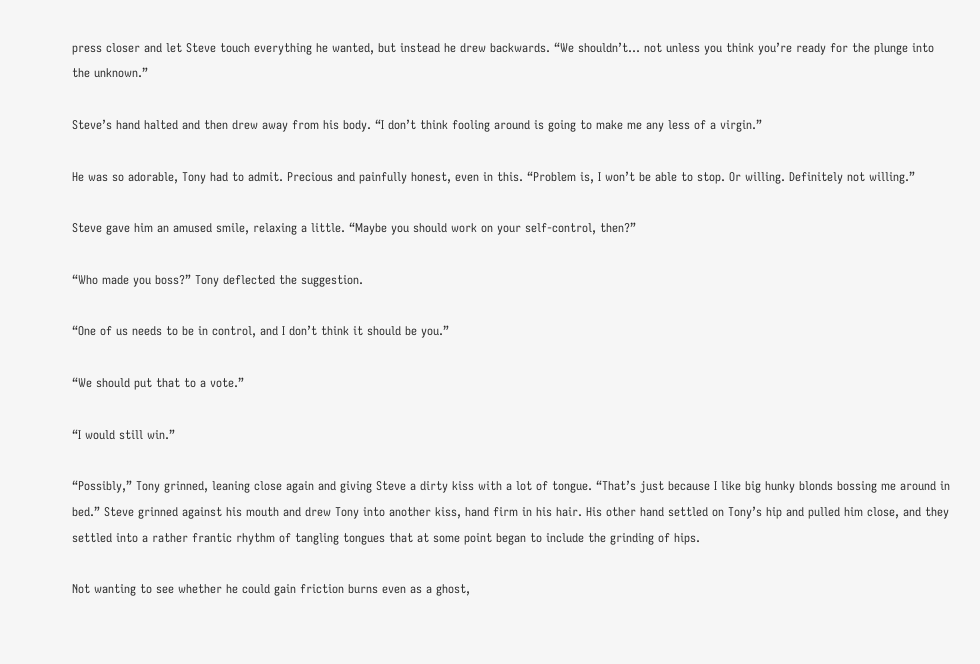press closer and let Steve touch everything he wanted, but instead he drew backwards. “We shouldn’t… not unless you think you’re ready for the plunge into the unknown.”

Steve’s hand halted and then drew away from his body. “I don’t think fooling around is going to make me any less of a virgin.”

He was so adorable, Tony had to admit. Precious and painfully honest, even in this. “Problem is, I won’t be able to stop. Or willing. Definitely not willing.”

Steve gave him an amused smile, relaxing a little. “Maybe you should work on your self-control, then?”

“Who made you boss?” Tony deflected the suggestion.

“One of us needs to be in control, and I don’t think it should be you.”

“We should put that to a vote.”

“I would still win.”

“Possibly,” Tony grinned, leaning close again and giving Steve a dirty kiss with a lot of tongue. “That’s just because I like big hunky blonds bossing me around in bed.” Steve grinned against his mouth and drew Tony into another kiss, hand firm in his hair. His other hand settled on Tony’s hip and pulled him close, and they settled into a rather frantic rhythm of tangling tongues that at some point began to include the grinding of hips.

Not wanting to see whether he could gain friction burns even as a ghost,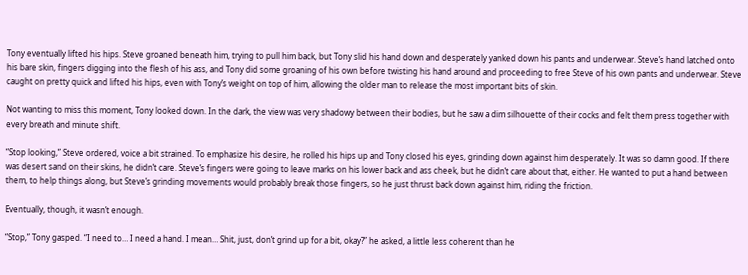Tony eventually lifted his hips. Steve groaned beneath him, trying to pull him back, but Tony slid his hand down and desperately yanked down his pants and underwear. Steve’s hand latched onto his bare skin, fingers digging into the flesh of his ass, and Tony did some groaning of his own before twisting his hand around and proceeding to free Steve of his own pants and underwear. Steve caught on pretty quick and lifted his hips, even with Tony’s weight on top of him, allowing the older man to release the most important bits of skin.

Not wanting to miss this moment, Tony looked down. In the dark, the view was very shadowy between their bodies, but he saw a dim silhouette of their cocks and felt them press together with every breath and minute shift.

“Stop looking,” Steve ordered, voice a bit strained. To emphasize his desire, he rolled his hips up and Tony closed his eyes, grinding down against him desperately. It was so damn good. If there was desert sand on their skins, he didn’t care. Steve’s fingers were going to leave marks on his lower back and ass cheek, but he didn’t care about that, either. He wanted to put a hand between them, to help things along, but Steve’s grinding movements would probably break those fingers, so he just thrust back down against him, riding the friction.

Eventually, though, it wasn’t enough.

“Stop,” Tony gasped. “I need to… I need a hand. I mean… Shit, just, don’t grind up for a bit, okay?” he asked, a little less coherent than he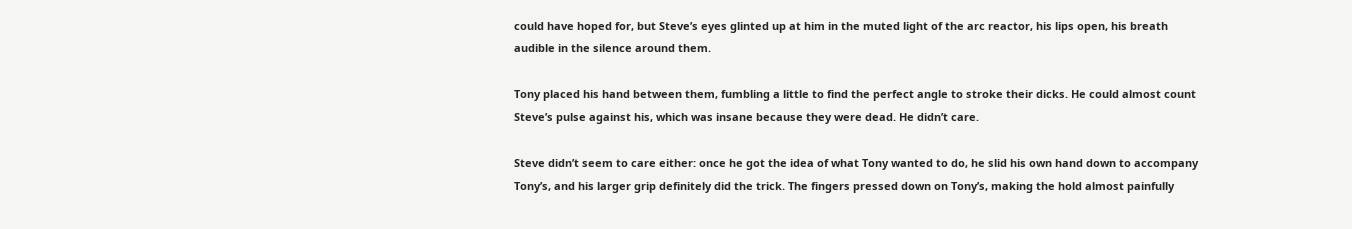could have hoped for, but Steve’s eyes glinted up at him in the muted light of the arc reactor, his lips open, his breath audible in the silence around them.

Tony placed his hand between them, fumbling a little to find the perfect angle to stroke their dicks. He could almost count Steve’s pulse against his, which was insane because they were dead. He didn’t care.

Steve didn’t seem to care either: once he got the idea of what Tony wanted to do, he slid his own hand down to accompany Tony’s, and his larger grip definitely did the trick. The fingers pressed down on Tony’s, making the hold almost painfully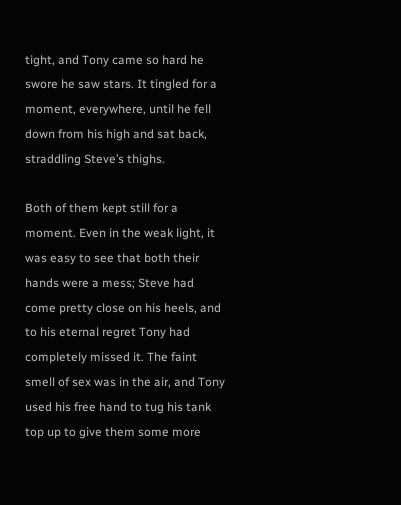tight, and Tony came so hard he swore he saw stars. It tingled for a moment, everywhere, until he fell down from his high and sat back, straddling Steve’s thighs.

Both of them kept still for a moment. Even in the weak light, it was easy to see that both their hands were a mess; Steve had come pretty close on his heels, and to his eternal regret Tony had completely missed it. The faint smell of sex was in the air, and Tony used his free hand to tug his tank top up to give them some more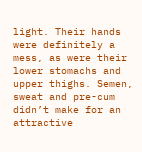light. Their hands were definitely a mess, as were their lower stomachs and upper thighs. Semen, sweat and pre-cum didn’t make for an attractive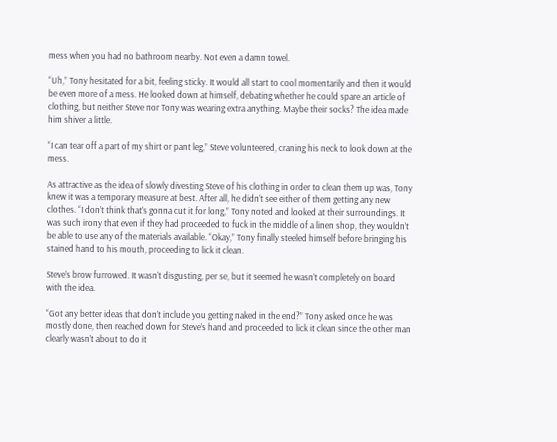mess when you had no bathroom nearby. Not even a damn towel.

“Uh,” Tony hesitated for a bit, feeling sticky. It would all start to cool momentarily and then it would be even more of a mess. He looked down at himself, debating whether he could spare an article of clothing, but neither Steve nor Tony was wearing extra anything. Maybe their socks? The idea made him shiver a little.

“I can tear off a part of my shirt or pant leg,” Steve volunteered, craning his neck to look down at the mess.

As attractive as the idea of slowly divesting Steve of his clothing in order to clean them up was, Tony knew it was a temporary measure at best. After all, he didn’t see either of them getting any new clothes. “I don’t think that’s gonna cut it for long,” Tony noted and looked at their surroundings. It was such irony that even if they had proceeded to fuck in the middle of a linen shop, they wouldn’t be able to use any of the materials available. “Okay,” Tony finally steeled himself before bringing his stained hand to his mouth, proceeding to lick it clean.

Steve’s brow furrowed. It wasn’t disgusting, per se, but it seemed he wasn’t completely on board with the idea.

“Got any better ideas that don’t include you getting naked in the end?” Tony asked once he was mostly done, then reached down for Steve’s hand and proceeded to lick it clean since the other man clearly wasn’t about to do it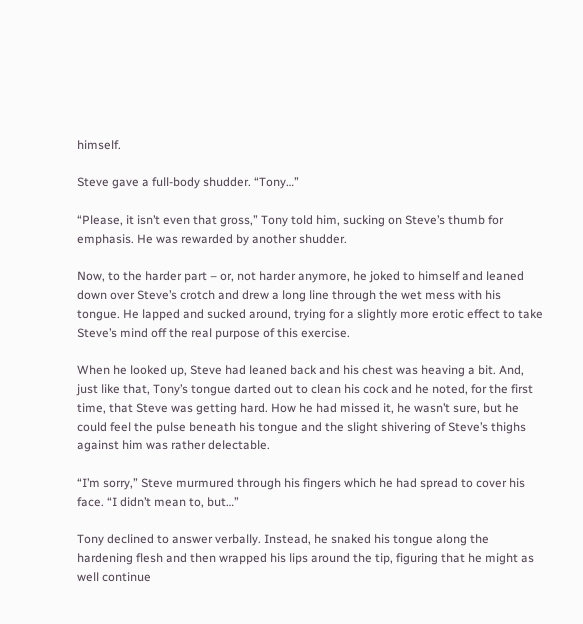himself.

Steve gave a full-body shudder. “Tony…”

“Please, it isn’t even that gross,” Tony told him, sucking on Steve’s thumb for emphasis. He was rewarded by another shudder.

Now, to the harder part – or, not harder anymore, he joked to himself and leaned down over Steve’s crotch and drew a long line through the wet mess with his tongue. He lapped and sucked around, trying for a slightly more erotic effect to take Steve’s mind off the real purpose of this exercise.

When he looked up, Steve had leaned back and his chest was heaving a bit. And, just like that, Tony’s tongue darted out to clean his cock and he noted, for the first time, that Steve was getting hard. How he had missed it, he wasn’t sure, but he could feel the pulse beneath his tongue and the slight shivering of Steve’s thighs against him was rather delectable.

“I’m sorry,” Steve murmured through his fingers which he had spread to cover his face. “I didn’t mean to, but…”

Tony declined to answer verbally. Instead, he snaked his tongue along the hardening flesh and then wrapped his lips around the tip, figuring that he might as well continue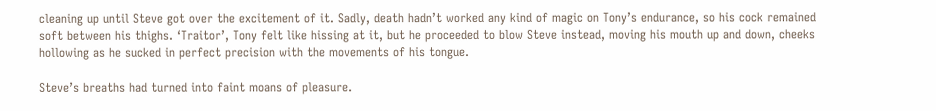cleaning up until Steve got over the excitement of it. Sadly, death hadn’t worked any kind of magic on Tony’s endurance, so his cock remained soft between his thighs. ‘Traitor’, Tony felt like hissing at it, but he proceeded to blow Steve instead, moving his mouth up and down, cheeks hollowing as he sucked in perfect precision with the movements of his tongue.

Steve’s breaths had turned into faint moans of pleasure.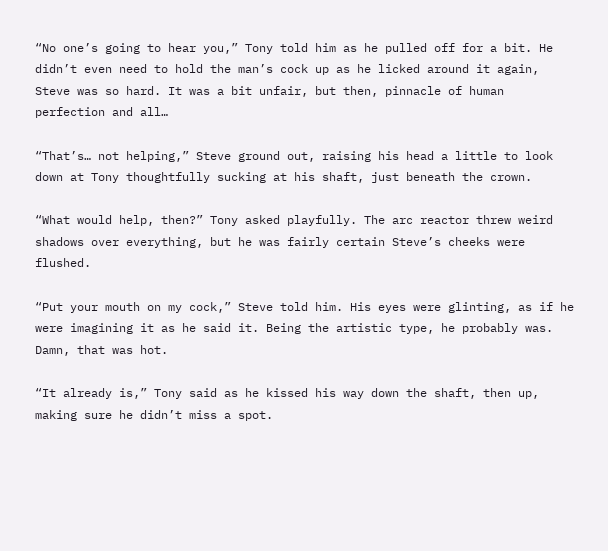“No one’s going to hear you,” Tony told him as he pulled off for a bit. He didn’t even need to hold the man’s cock up as he licked around it again, Steve was so hard. It was a bit unfair, but then, pinnacle of human perfection and all…

“That’s… not helping,” Steve ground out, raising his head a little to look down at Tony thoughtfully sucking at his shaft, just beneath the crown.

“What would help, then?” Tony asked playfully. The arc reactor threw weird shadows over everything, but he was fairly certain Steve’s cheeks were flushed.

“Put your mouth on my cock,” Steve told him. His eyes were glinting, as if he were imagining it as he said it. Being the artistic type, he probably was. Damn, that was hot.

“It already is,” Tony said as he kissed his way down the shaft, then up, making sure he didn’t miss a spot.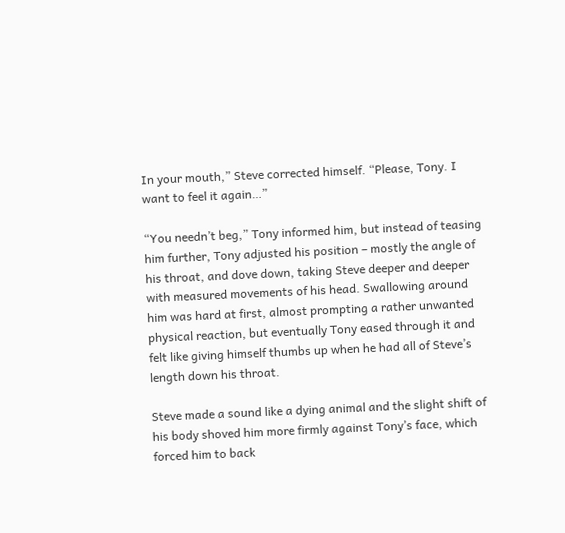In your mouth,” Steve corrected himself. “Please, Tony. I want to feel it again…”

“You needn’t beg,” Tony informed him, but instead of teasing him further, Tony adjusted his position – mostly the angle of his throat, and dove down, taking Steve deeper and deeper with measured movements of his head. Swallowing around him was hard at first, almost prompting a rather unwanted physical reaction, but eventually Tony eased through it and felt like giving himself thumbs up when he had all of Steve’s length down his throat.

Steve made a sound like a dying animal and the slight shift of his body shoved him more firmly against Tony’s face, which forced him to back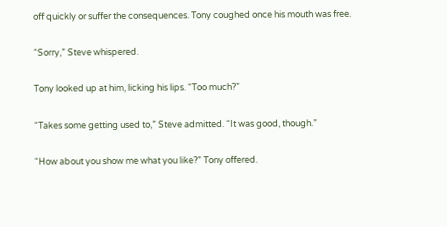off quickly or suffer the consequences. Tony coughed once his mouth was free.

“Sorry,” Steve whispered.

Tony looked up at him, licking his lips. “Too much?”

“Takes some getting used to,” Steve admitted. “It was good, though.”

“How about you show me what you like?” Tony offered.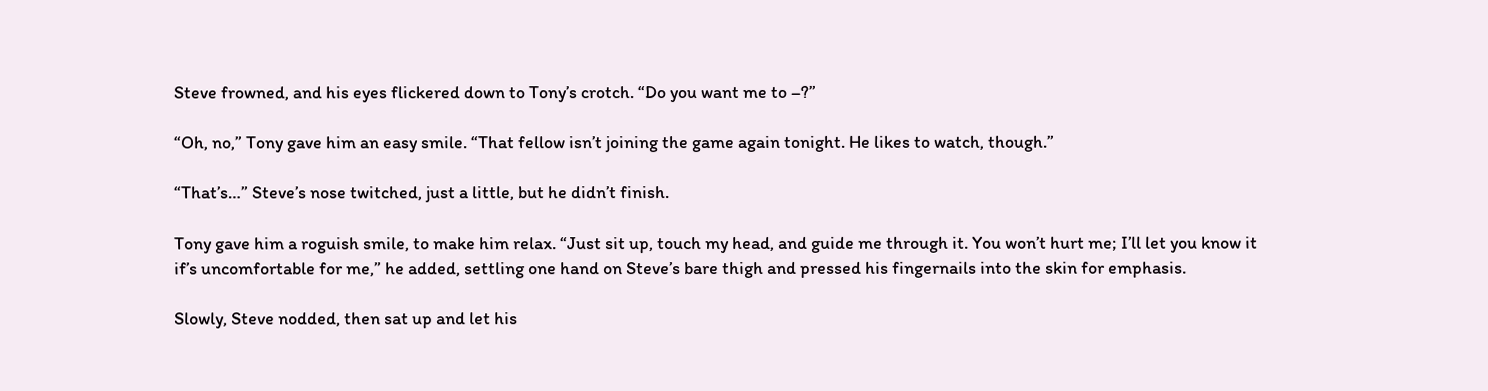Steve frowned, and his eyes flickered down to Tony’s crotch. “Do you want me to –?”

“Oh, no,” Tony gave him an easy smile. “That fellow isn’t joining the game again tonight. He likes to watch, though.”

“That’s…” Steve’s nose twitched, just a little, but he didn’t finish.

Tony gave him a roguish smile, to make him relax. “Just sit up, touch my head, and guide me through it. You won’t hurt me; I’ll let you know it if’s uncomfortable for me,” he added, settling one hand on Steve’s bare thigh and pressed his fingernails into the skin for emphasis.

Slowly, Steve nodded, then sat up and let his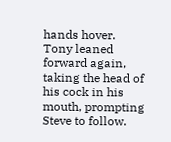hands hover. Tony leaned forward again, taking the head of his cock in his mouth, prompting Steve to follow.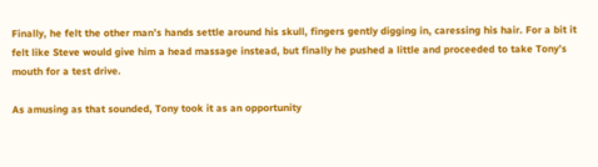Finally, he felt the other man’s hands settle around his skull, fingers gently digging in, caressing his hair. For a bit it felt like Steve would give him a head massage instead, but finally he pushed a little and proceeded to take Tony’s mouth for a test drive.

As amusing as that sounded, Tony took it as an opportunity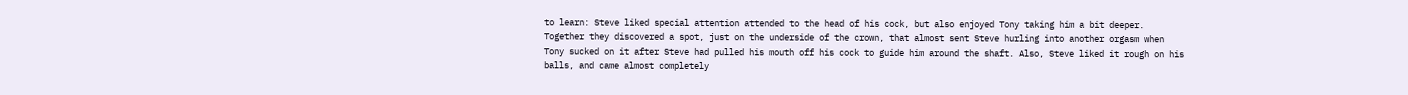to learn: Steve liked special attention attended to the head of his cock, but also enjoyed Tony taking him a bit deeper. Together they discovered a spot, just on the underside of the crown, that almost sent Steve hurling into another orgasm when Tony sucked on it after Steve had pulled his mouth off his cock to guide him around the shaft. Also, Steve liked it rough on his balls, and came almost completely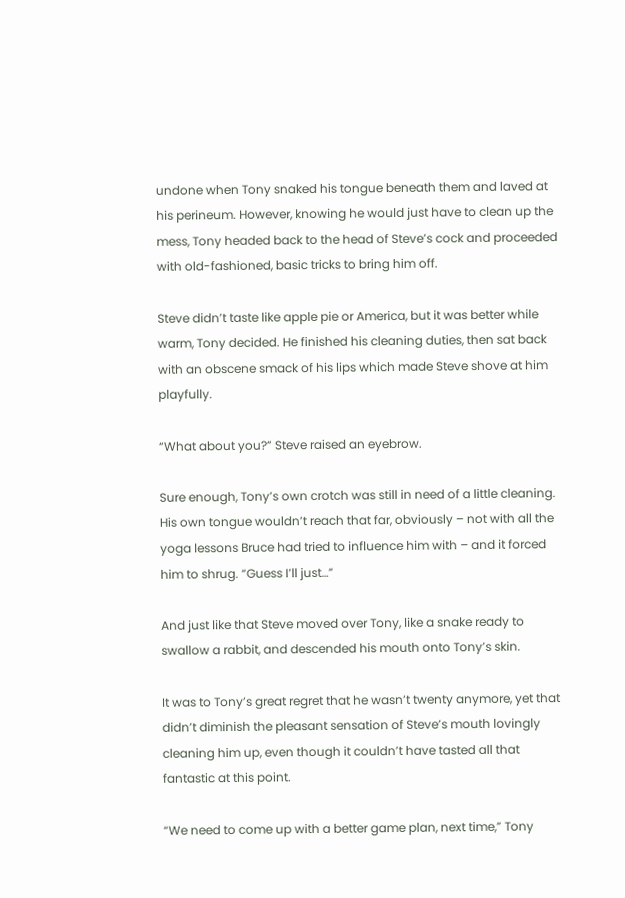undone when Tony snaked his tongue beneath them and laved at his perineum. However, knowing he would just have to clean up the mess, Tony headed back to the head of Steve’s cock and proceeded with old-fashioned, basic tricks to bring him off.

Steve didn’t taste like apple pie or America, but it was better while warm, Tony decided. He finished his cleaning duties, then sat back with an obscene smack of his lips which made Steve shove at him playfully.

“What about you?” Steve raised an eyebrow.

Sure enough, Tony’s own crotch was still in need of a little cleaning. His own tongue wouldn’t reach that far, obviously – not with all the yoga lessons Bruce had tried to influence him with – and it forced him to shrug. “Guess I’ll just…”

And just like that Steve moved over Tony, like a snake ready to swallow a rabbit, and descended his mouth onto Tony’s skin.

It was to Tony’s great regret that he wasn’t twenty anymore, yet that didn’t diminish the pleasant sensation of Steve’s mouth lovingly cleaning him up, even though it couldn’t have tasted all that fantastic at this point.

“We need to come up with a better game plan, next time,” Tony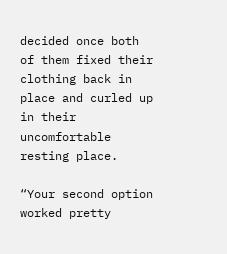decided once both of them fixed their clothing back in place and curled up in their uncomfortable resting place.

“Your second option worked pretty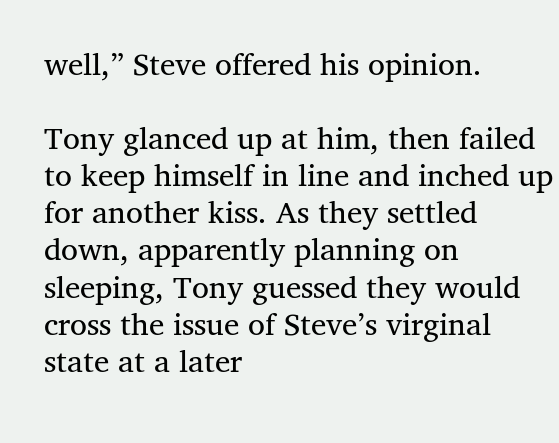well,” Steve offered his opinion.

Tony glanced up at him, then failed to keep himself in line and inched up for another kiss. As they settled down, apparently planning on sleeping, Tony guessed they would cross the issue of Steve’s virginal state at a later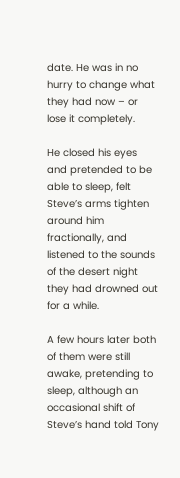date. He was in no hurry to change what they had now – or lose it completely.

He closed his eyes and pretended to be able to sleep, felt Steve’s arms tighten around him fractionally, and listened to the sounds of the desert night they had drowned out for a while.

A few hours later both of them were still awake, pretending to sleep, although an occasional shift of Steve’s hand told Tony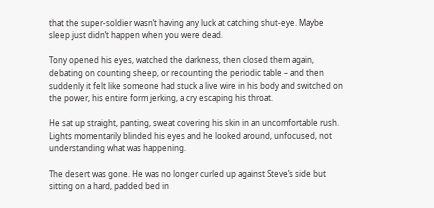that the super-soldier wasn’t having any luck at catching shut-eye. Maybe sleep just didn’t happen when you were dead.

Tony opened his eyes, watched the darkness, then closed them again, debating on counting sheep, or recounting the periodic table – and then suddenly it felt like someone had stuck a live wire in his body and switched on the power, his entire form jerking, a cry escaping his throat.

He sat up straight, panting, sweat covering his skin in an uncomfortable rush. Lights momentarily blinded his eyes and he looked around, unfocused, not understanding what was happening.

The desert was gone. He was no longer curled up against Steve’s side but sitting on a hard, padded bed in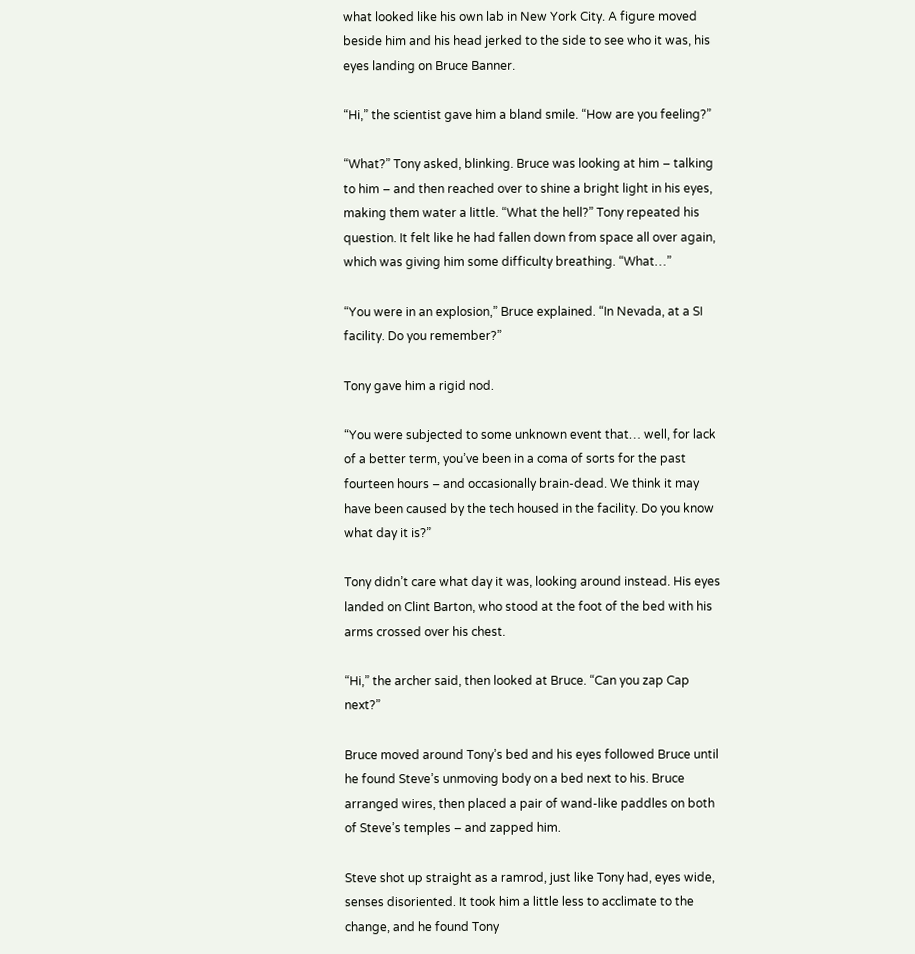what looked like his own lab in New York City. A figure moved beside him and his head jerked to the side to see who it was, his eyes landing on Bruce Banner.

“Hi,” the scientist gave him a bland smile. “How are you feeling?”

“What?” Tony asked, blinking. Bruce was looking at him – talking to him – and then reached over to shine a bright light in his eyes, making them water a little. “What the hell?” Tony repeated his question. It felt like he had fallen down from space all over again, which was giving him some difficulty breathing. “What…”

“You were in an explosion,” Bruce explained. “In Nevada, at a SI facility. Do you remember?”

Tony gave him a rigid nod.

“You were subjected to some unknown event that… well, for lack of a better term, you’ve been in a coma of sorts for the past fourteen hours – and occasionally brain-dead. We think it may have been caused by the tech housed in the facility. Do you know what day it is?”

Tony didn’t care what day it was, looking around instead. His eyes landed on Clint Barton, who stood at the foot of the bed with his arms crossed over his chest.

“Hi,” the archer said, then looked at Bruce. “Can you zap Cap next?”

Bruce moved around Tony’s bed and his eyes followed Bruce until he found Steve’s unmoving body on a bed next to his. Bruce arranged wires, then placed a pair of wand-like paddles on both of Steve’s temples – and zapped him.

Steve shot up straight as a ramrod, just like Tony had, eyes wide, senses disoriented. It took him a little less to acclimate to the change, and he found Tony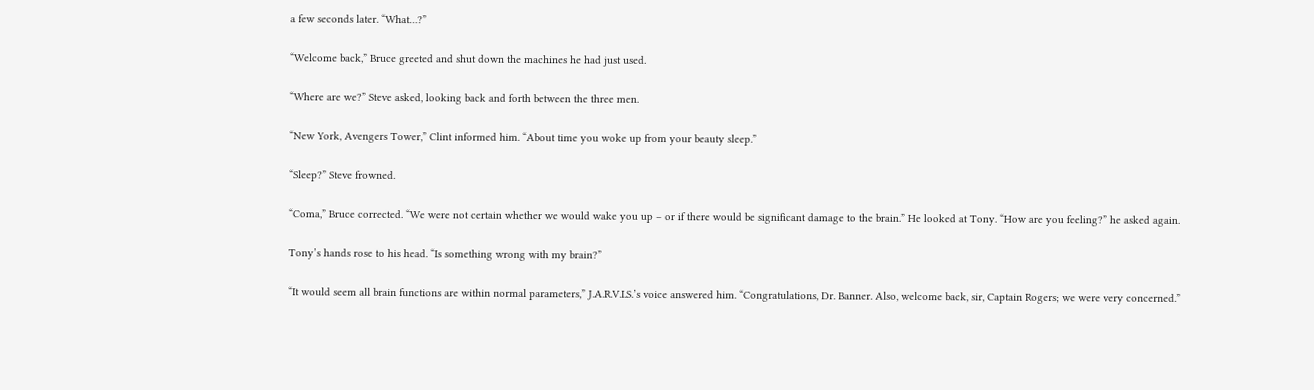a few seconds later. “What…?”

“Welcome back,” Bruce greeted and shut down the machines he had just used.

“Where are we?” Steve asked, looking back and forth between the three men.

“New York, Avengers Tower,” Clint informed him. “About time you woke up from your beauty sleep.”

“Sleep?” Steve frowned.

“Coma,” Bruce corrected. “We were not certain whether we would wake you up – or if there would be significant damage to the brain.” He looked at Tony. “How are you feeling?” he asked again.

Tony’s hands rose to his head. “Is something wrong with my brain?”

“It would seem all brain functions are within normal parameters,” J.A.R.V.I.S.’s voice answered him. “Congratulations, Dr. Banner. Also, welcome back, sir, Captain Rogers; we were very concerned.”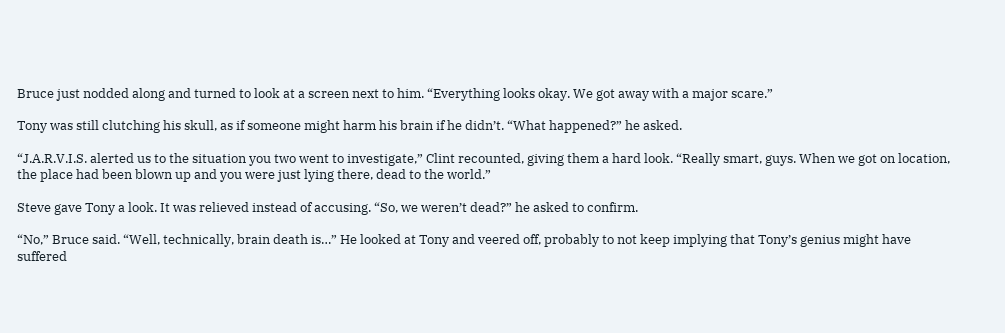Bruce just nodded along and turned to look at a screen next to him. “Everything looks okay. We got away with a major scare.”

Tony was still clutching his skull, as if someone might harm his brain if he didn’t. “What happened?” he asked.

“J.A.R.V.I.S. alerted us to the situation you two went to investigate,” Clint recounted, giving them a hard look. “Really smart, guys. When we got on location, the place had been blown up and you were just lying there, dead to the world.”

Steve gave Tony a look. It was relieved instead of accusing. “So, we weren’t dead?” he asked to confirm.

“No,” Bruce said. “Well, technically, brain death is…” He looked at Tony and veered off, probably to not keep implying that Tony’s genius might have suffered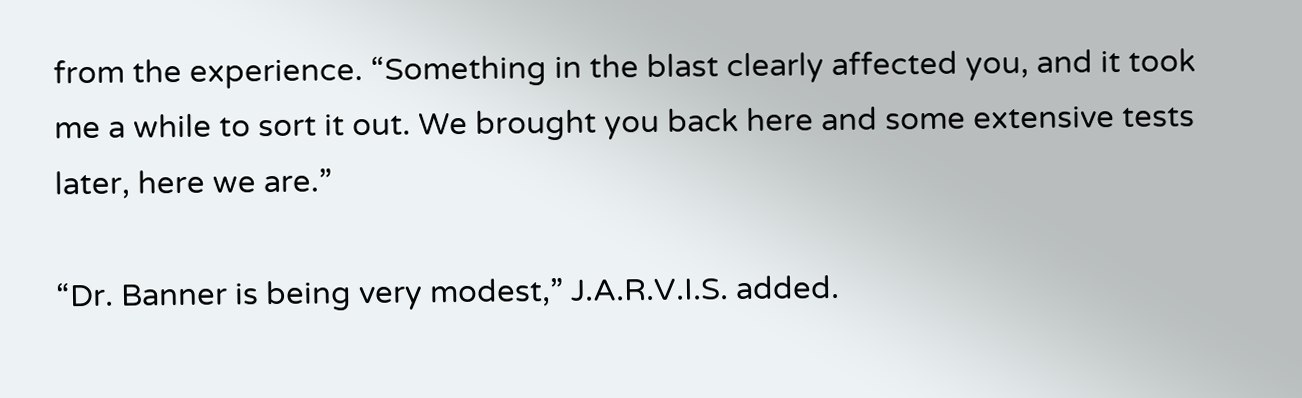from the experience. “Something in the blast clearly affected you, and it took me a while to sort it out. We brought you back here and some extensive tests later, here we are.”

“Dr. Banner is being very modest,” J.A.R.V.I.S. added.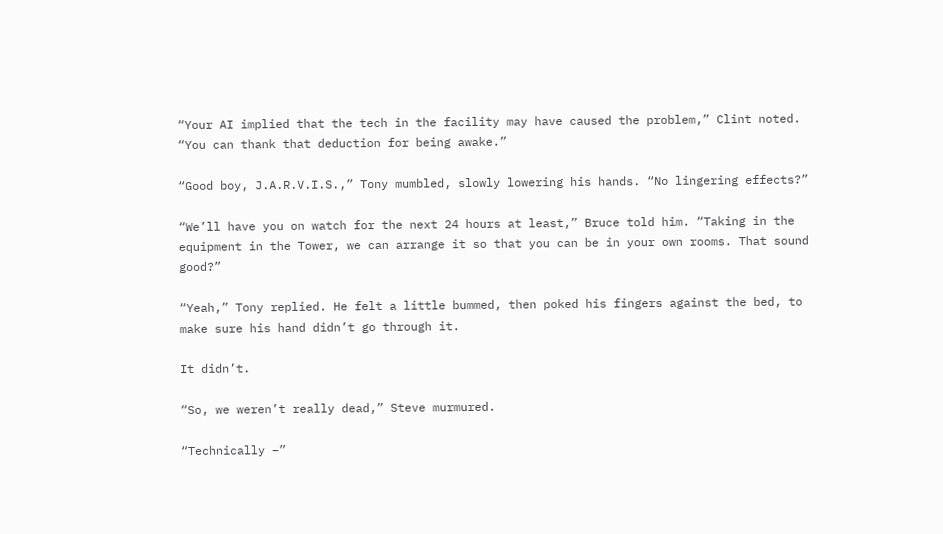“Your AI implied that the tech in the facility may have caused the problem,” Clint noted. “You can thank that deduction for being awake.”

“Good boy, J.A.R.V.I.S.,” Tony mumbled, slowly lowering his hands. “No lingering effects?”

“We’ll have you on watch for the next 24 hours at least,” Bruce told him. “Taking in the equipment in the Tower, we can arrange it so that you can be in your own rooms. That sound good?”

“Yeah,” Tony replied. He felt a little bummed, then poked his fingers against the bed, to make sure his hand didn’t go through it.

It didn’t.

“So, we weren’t really dead,” Steve murmured.

“Technically –”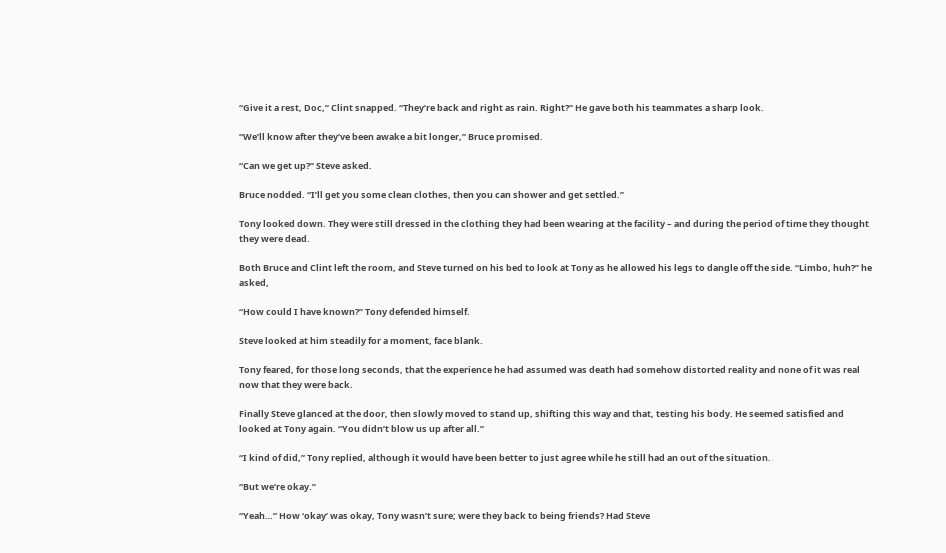“Give it a rest, Doc,” Clint snapped. “They’re back and right as rain. Right?” He gave both his teammates a sharp look.

“We’ll know after they’ve been awake a bit longer,” Bruce promised.

“Can we get up?” Steve asked.

Bruce nodded. “I’ll get you some clean clothes, then you can shower and get settled.”

Tony looked down. They were still dressed in the clothing they had been wearing at the facility – and during the period of time they thought they were dead.

Both Bruce and Clint left the room, and Steve turned on his bed to look at Tony as he allowed his legs to dangle off the side. “Limbo, huh?” he asked,

“How could I have known?” Tony defended himself.

Steve looked at him steadily for a moment, face blank.

Tony feared, for those long seconds, that the experience he had assumed was death had somehow distorted reality and none of it was real now that they were back.

Finally Steve glanced at the door, then slowly moved to stand up, shifting this way and that, testing his body. He seemed satisfied and looked at Tony again. “You didn’t blow us up after all.”

“I kind of did,” Tony replied, although it would have been better to just agree while he still had an out of the situation.

“But we’re okay.”

“Yeah…” How ‘okay’ was okay, Tony wasn’t sure; were they back to being friends? Had Steve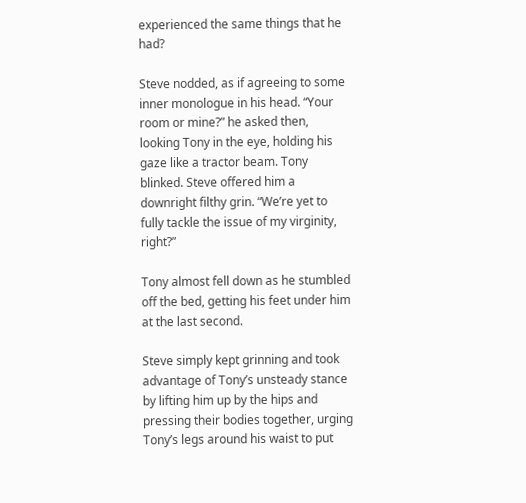experienced the same things that he had?

Steve nodded, as if agreeing to some inner monologue in his head. “Your room or mine?” he asked then, looking Tony in the eye, holding his gaze like a tractor beam. Tony blinked. Steve offered him a downright filthy grin. “We’re yet to fully tackle the issue of my virginity, right?”

Tony almost fell down as he stumbled off the bed, getting his feet under him at the last second.

Steve simply kept grinning and took advantage of Tony’s unsteady stance by lifting him up by the hips and pressing their bodies together, urging Tony’s legs around his waist to put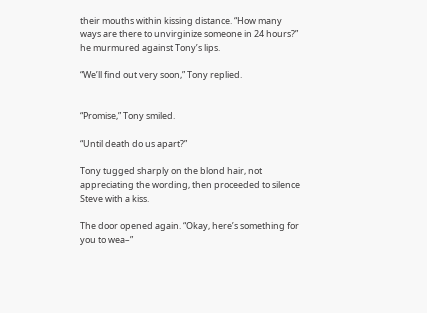their mouths within kissing distance. “How many ways are there to unvirginize someone in 24 hours?” he murmured against Tony’s lips.

“We’ll find out very soon,” Tony replied.


“Promise,” Tony smiled.

“Until death do us apart?”

Tony tugged sharply on the blond hair, not appreciating the wording, then proceeded to silence Steve with a kiss.

The door opened again. “Okay, here’s something for you to wea–”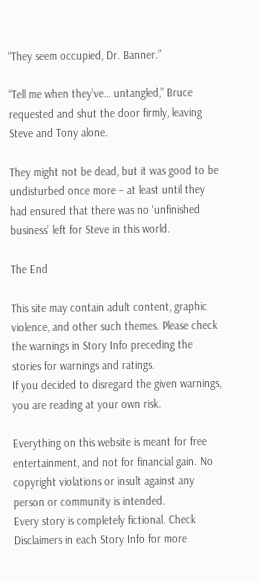“They seem occupied, Dr. Banner.”

“Tell me when they’ve… untangled,” Bruce requested and shut the door firmly, leaving Steve and Tony alone.

They might not be dead, but it was good to be undisturbed once more – at least until they had ensured that there was no ‘unfinished business’ left for Steve in this world.

The End

This site may contain adult content, graphic violence, and other such themes. Please check the warnings in Story Info preceding the stories for warnings and ratings.
If you decided to disregard the given warnings, you are reading at your own risk.

Everything on this website is meant for free entertainment, and not for financial gain. No copyright violations or insult against any person or community is intended.
Every story is completely fictional. Check Disclaimers in each Story Info for more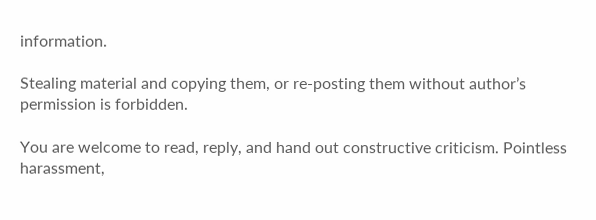information.

Stealing material and copying them, or re-posting them without author’s permission is forbidden.

You are welcome to read, reply, and hand out constructive criticism. Pointless harassment,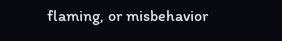flaming, or misbehavior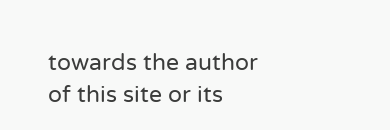towards the author of this site or its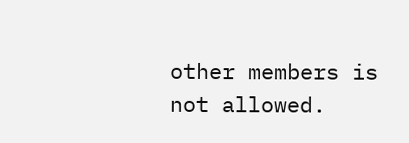other members is not allowed.